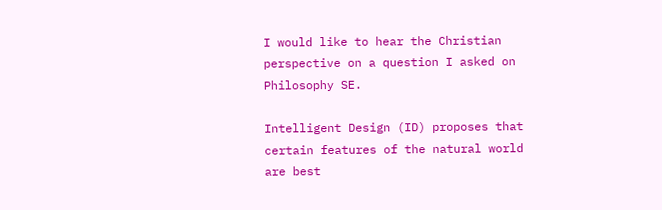I would like to hear the Christian perspective on a question I asked on Philosophy SE.

Intelligent Design (ID) proposes that certain features of the natural world are best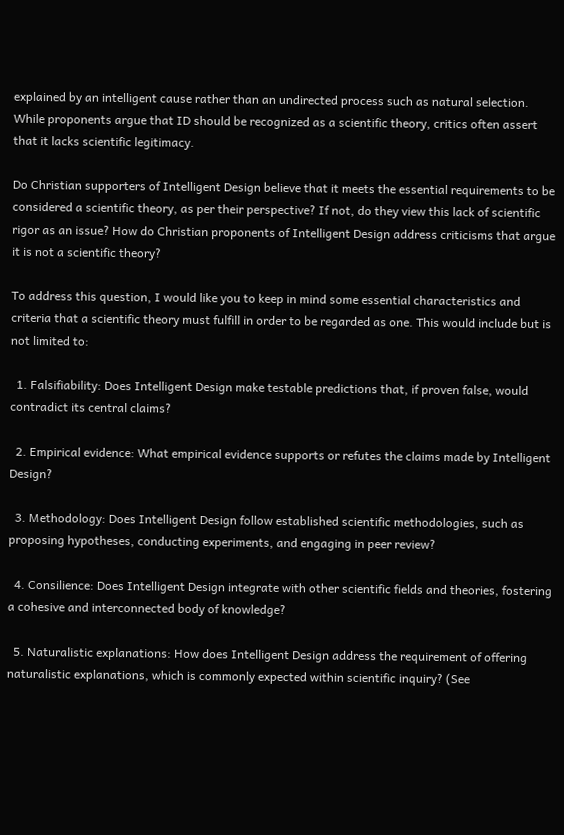explained by an intelligent cause rather than an undirected process such as natural selection. While proponents argue that ID should be recognized as a scientific theory, critics often assert that it lacks scientific legitimacy.

Do Christian supporters of Intelligent Design believe that it meets the essential requirements to be considered a scientific theory, as per their perspective? If not, do they view this lack of scientific rigor as an issue? How do Christian proponents of Intelligent Design address criticisms that argue it is not a scientific theory?

To address this question, I would like you to keep in mind some essential characteristics and criteria that a scientific theory must fulfill in order to be regarded as one. This would include but is not limited to:

  1. Falsifiability: Does Intelligent Design make testable predictions that, if proven false, would contradict its central claims?

  2. Empirical evidence: What empirical evidence supports or refutes the claims made by Intelligent Design?

  3. Methodology: Does Intelligent Design follow established scientific methodologies, such as proposing hypotheses, conducting experiments, and engaging in peer review?

  4. Consilience: Does Intelligent Design integrate with other scientific fields and theories, fostering a cohesive and interconnected body of knowledge?

  5. Naturalistic explanations: How does Intelligent Design address the requirement of offering naturalistic explanations, which is commonly expected within scientific inquiry? (See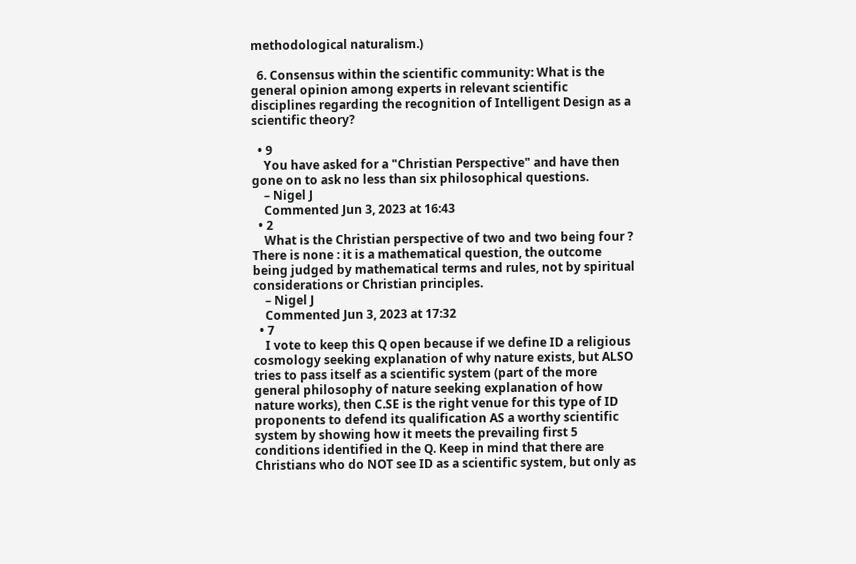methodological naturalism.)

  6. Consensus within the scientific community: What is the general opinion among experts in relevant scientific disciplines regarding the recognition of Intelligent Design as a scientific theory?

  • 9
    You have asked for a "Christian Perspective" and have then gone on to ask no less than six philosophical questions.
    – Nigel J
    Commented Jun 3, 2023 at 16:43
  • 2
    What is the Christian perspective of two and two being four ? There is none : it is a mathematical question, the outcome being judged by mathematical terms and rules, not by spiritual considerations or Christian principles.
    – Nigel J
    Commented Jun 3, 2023 at 17:32
  • 7
    I vote to keep this Q open because if we define ID a religious cosmology seeking explanation of why nature exists, but ALSO tries to pass itself as a scientific system (part of the more general philosophy of nature seeking explanation of how nature works), then C.SE is the right venue for this type of ID proponents to defend its qualification AS a worthy scientific system by showing how it meets the prevailing first 5 conditions identified in the Q. Keep in mind that there are Christians who do NOT see ID as a scientific system, but only as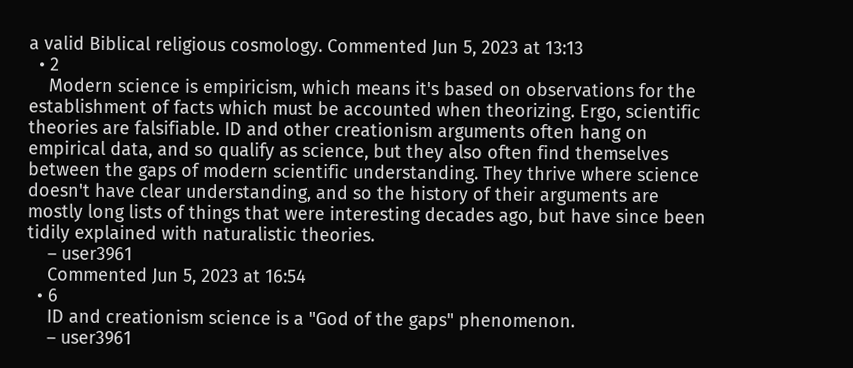a valid Biblical religious cosmology. Commented Jun 5, 2023 at 13:13
  • 2
    Modern science is empiricism, which means it's based on observations for the establishment of facts which must be accounted when theorizing. Ergo, scientific theories are falsifiable. ID and other creationism arguments often hang on empirical data, and so qualify as science, but they also often find themselves between the gaps of modern scientific understanding. They thrive where science doesn't have clear understanding, and so the history of their arguments are mostly long lists of things that were interesting decades ago, but have since been tidily explained with naturalistic theories.
    – user3961
    Commented Jun 5, 2023 at 16:54
  • 6
    ID and creationism science is a "God of the gaps" phenomenon.
    – user3961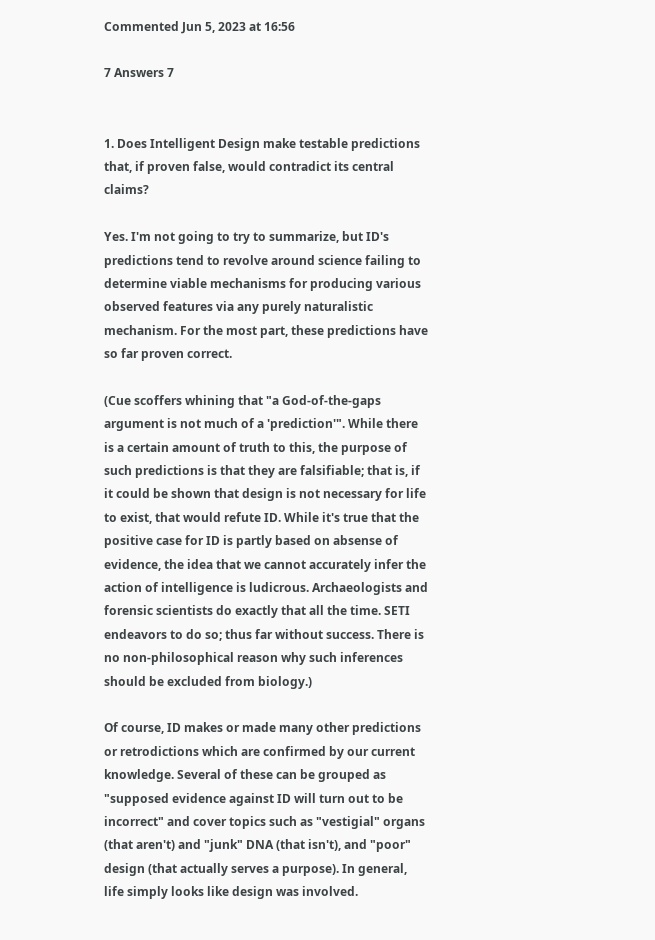Commented Jun 5, 2023 at 16:56

7 Answers 7


1. Does Intelligent Design make testable predictions that, if proven false, would contradict its central claims?

Yes. I'm not going to try to summarize, but ID's predictions tend to revolve around science failing to determine viable mechanisms for producing various observed features via any purely naturalistic mechanism. For the most part, these predictions have so far proven correct.

(Cue scoffers whining that "a God-of-the-gaps argument is not much of a 'prediction'". While there is a certain amount of truth to this, the purpose of such predictions is that they are falsifiable; that is, if it could be shown that design is not necessary for life to exist, that would refute ID. While it's true that the positive case for ID is partly based on absense of evidence, the idea that we cannot accurately infer the action of intelligence is ludicrous. Archaeologists and forensic scientists do exactly that all the time. SETI endeavors to do so; thus far without success. There is no non-philosophical reason why such inferences should be excluded from biology.)

Of course, ID makes or made many other predictions or retrodictions which are confirmed by our current knowledge. Several of these can be grouped as "supposed evidence against ID will turn out to be incorrect" and cover topics such as "vestigial" organs (that aren't) and "junk" DNA (that isn't), and "poor" design (that actually serves a purpose). In general, life simply looks like design was involved.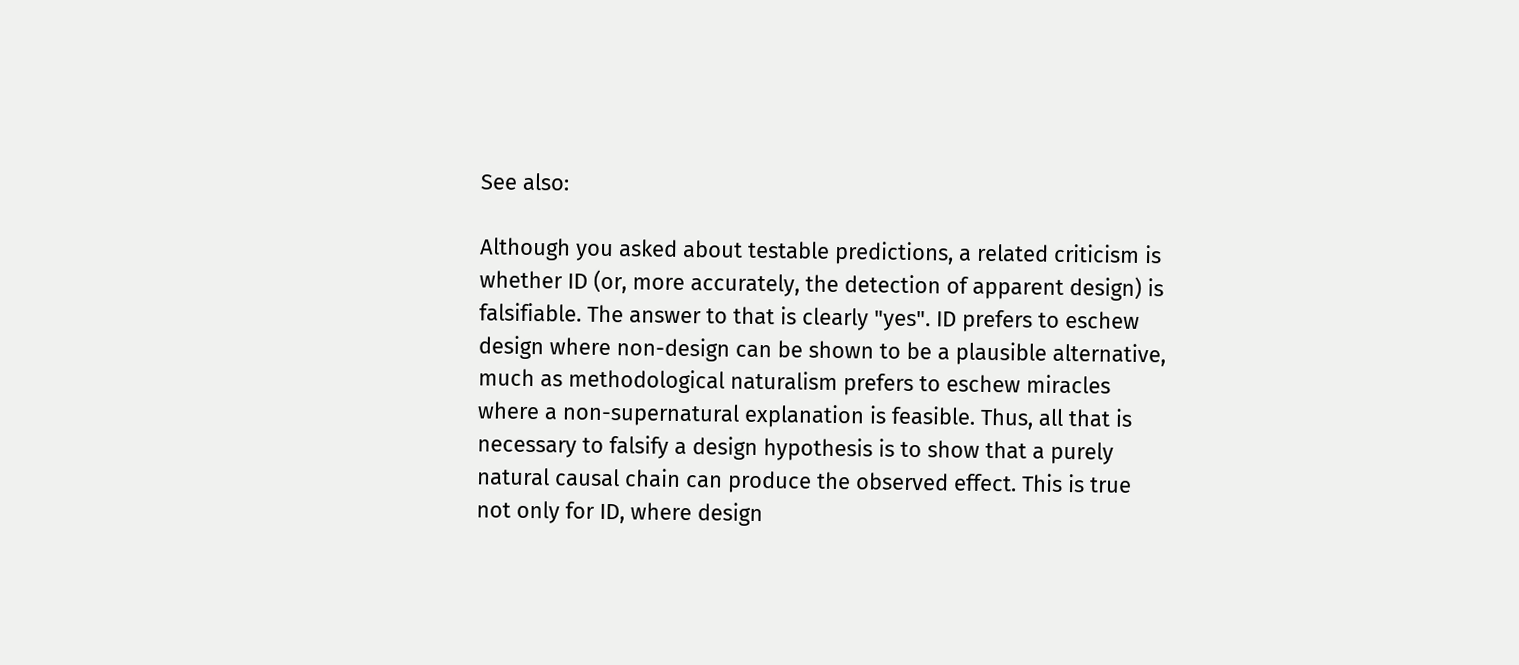See also:

Although you asked about testable predictions, a related criticism is whether ID (or, more accurately, the detection of apparent design) is falsifiable. The answer to that is clearly "yes". ID prefers to eschew design where non-design can be shown to be a plausible alternative, much as methodological naturalism prefers to eschew miracles where a non-supernatural explanation is feasible. Thus, all that is necessary to falsify a design hypothesis is to show that a purely natural causal chain can produce the observed effect. This is true not only for ID, where design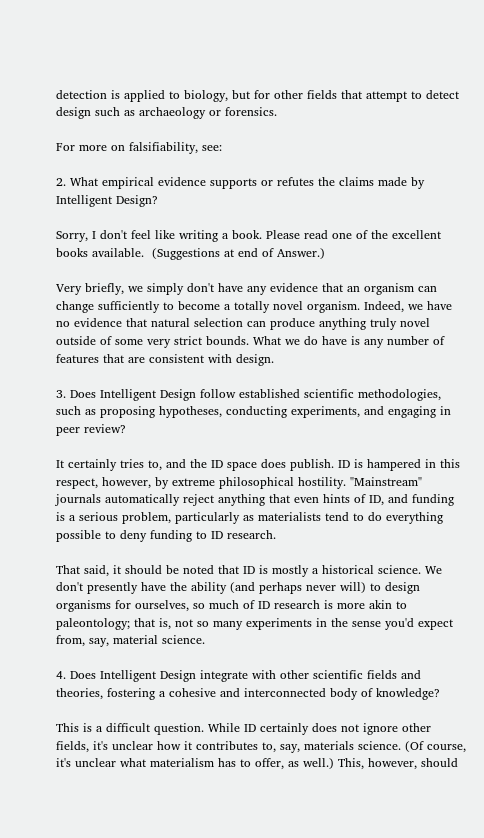detection is applied to biology, but for other fields that attempt to detect design such as archaeology or forensics.

For more on falsifiability, see:

2. What empirical evidence supports or refutes the claims made by Intelligent Design?

Sorry, I don't feel like writing a book. Please read one of the excellent books available.  (Suggestions at end of Answer.)

Very briefly, we simply don't have any evidence that an organism can change sufficiently to become a totally novel organism. Indeed, we have no evidence that natural selection can produce anything truly novel outside of some very strict bounds. What we do have is any number of features that are consistent with design.

3. Does Intelligent Design follow established scientific methodologies, such as proposing hypotheses, conducting experiments, and engaging in peer review?

It certainly tries to, and the ID space does publish. ID is hampered in this respect, however, by extreme philosophical hostility. "Mainstream" journals automatically reject anything that even hints of ID, and funding is a serious problem, particularly as materialists tend to do everything possible to deny funding to ID research.

That said, it should be noted that ID is mostly a historical science. We don't presently have the ability (and perhaps never will) to design organisms for ourselves, so much of ID research is more akin to paleontology; that is, not so many experiments in the sense you'd expect from, say, material science.

4. Does Intelligent Design integrate with other scientific fields and theories, fostering a cohesive and interconnected body of knowledge?

This is a difficult question. While ID certainly does not ignore other fields, it's unclear how it contributes to, say, materials science. (Of course, it's unclear what materialism has to offer, as well.) This, however, should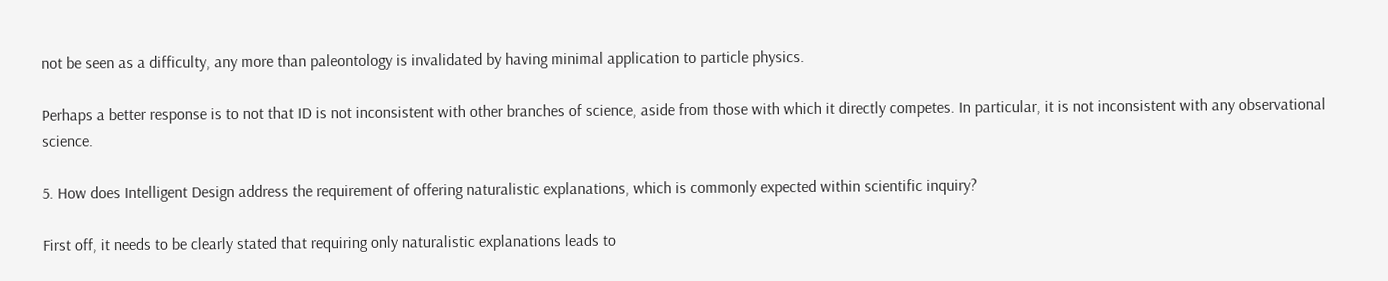not be seen as a difficulty, any more than paleontology is invalidated by having minimal application to particle physics.

Perhaps a better response is to not that ID is not inconsistent with other branches of science, aside from those with which it directly competes. In particular, it is not inconsistent with any observational science.

5. How does Intelligent Design address the requirement of offering naturalistic explanations, which is commonly expected within scientific inquiry?

First off, it needs to be clearly stated that requiring only naturalistic explanations leads to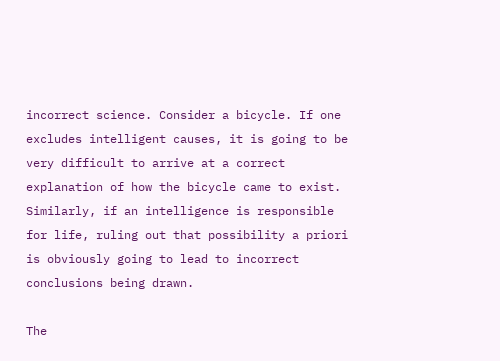incorrect science. Consider a bicycle. If one excludes intelligent causes, it is going to be very difficult to arrive at a correct explanation of how the bicycle came to exist. Similarly, if an intelligence is responsible for life, ruling out that possibility a priori is obviously going to lead to incorrect conclusions being drawn.

The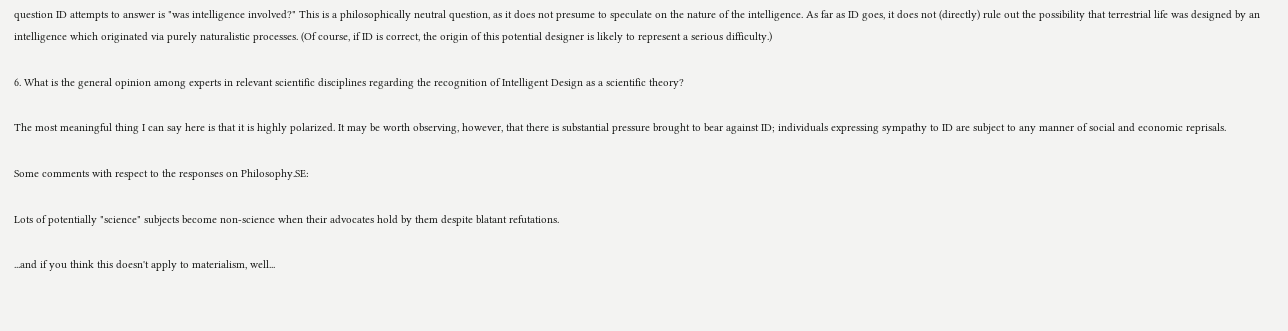question ID attempts to answer is "was intelligence involved?" This is a philosophically neutral question, as it does not presume to speculate on the nature of the intelligence. As far as ID goes, it does not (directly) rule out the possibility that terrestrial life was designed by an intelligence which originated via purely naturalistic processes. (Of course, if ID is correct, the origin of this potential designer is likely to represent a serious difficulty.)

6. What is the general opinion among experts in relevant scientific disciplines regarding the recognition of Intelligent Design as a scientific theory?

The most meaningful thing I can say here is that it is highly polarized. It may be worth observing, however, that there is substantial pressure brought to bear against ID; individuals expressing sympathy to ID are subject to any manner of social and economic reprisals.

Some comments with respect to the responses on Philosophy.SE:

Lots of potentially "science" subjects become non-science when their advocates hold by them despite blatant refutations.

...and if you think this doesn't apply to materialism, well...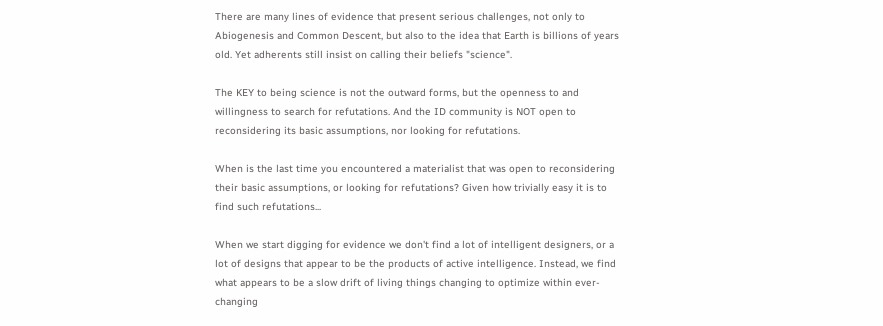There are many lines of evidence that present serious challenges, not only to Abiogenesis and Common Descent, but also to the idea that Earth is billions of years old. Yet adherents still insist on calling their beliefs "science".

The KEY to being science is not the outward forms, but the openness to and willingness to search for refutations. And the ID community is NOT open to reconsidering its basic assumptions, nor looking for refutations.

When is the last time you encountered a materialist that was open to reconsidering their basic assumptions, or looking for refutations? Given how trivially easy it is to find such refutations...

When we start digging for evidence we don't find a lot of intelligent designers, or a lot of designs that appear to be the products of active intelligence. Instead, we find what appears to be a slow drift of living things changing to optimize within ever-changing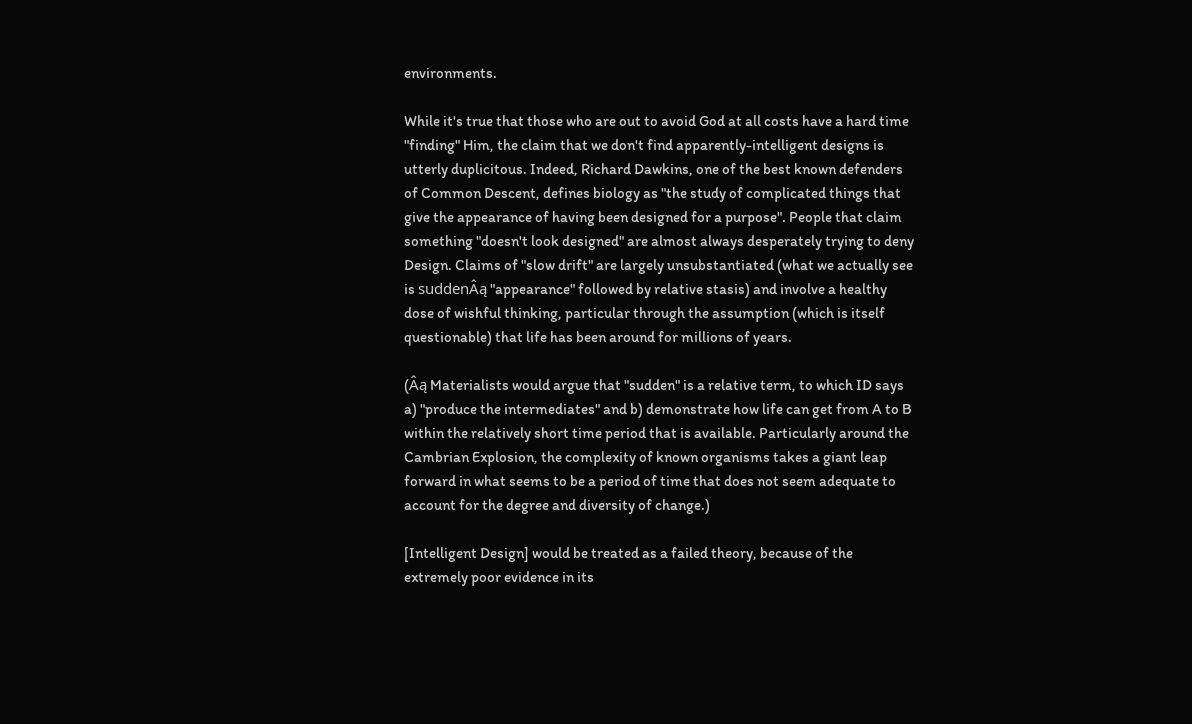environments.

While it's true that those who are out to avoid God at all costs have a hard time "finding" Him, the claim that we don't find apparently-intelligent designs is utterly duplicitous. Indeed, Richard Dawkins, one of the best known defenders of Common Descent, defines biology as "the study of complicated things that give the appearance of having been designed for a purpose". People that claim something "doesn't look designed" are almost always desperately trying to deny Design. Claims of "slow drift" are largely unsubstantiated (what we actually see is suddenÂą "appearance" followed by relative stasis) and involve a healthy dose of wishful thinking, particular through the assumption (which is itself questionable) that life has been around for millions of years.

(Âą Materialists would argue that "sudden" is a relative term, to which ID says a) "produce the intermediates" and b) demonstrate how life can get from A to B within the relatively short time period that is available. Particularly around the Cambrian Explosion, the complexity of known organisms takes a giant leap forward in what seems to be a period of time that does not seem adequate to account for the degree and diversity of change.)

[Intelligent Design] would be treated as a failed theory, because of the extremely poor evidence in its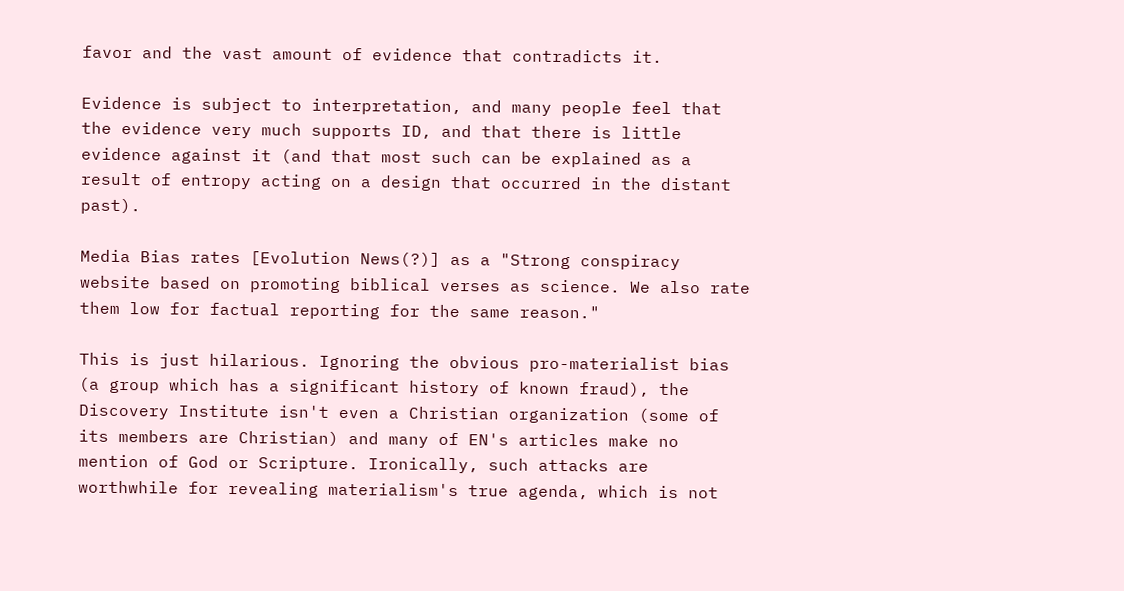favor and the vast amount of evidence that contradicts it.

Evidence is subject to interpretation, and many people feel that the evidence very much supports ID, and that there is little evidence against it (and that most such can be explained as a result of entropy acting on a design that occurred in the distant past).

Media Bias rates [Evolution News(?)] as a "Strong conspiracy website based on promoting biblical verses as science. We also rate them low for factual reporting for the same reason."

This is just hilarious. Ignoring the obvious pro-materialist bias (a group which has a significant history of known fraud), the Discovery Institute isn't even a Christian organization (some of its members are Christian) and many of EN's articles make no mention of God or Scripture. Ironically, such attacks are worthwhile for revealing materialism's true agenda, which is not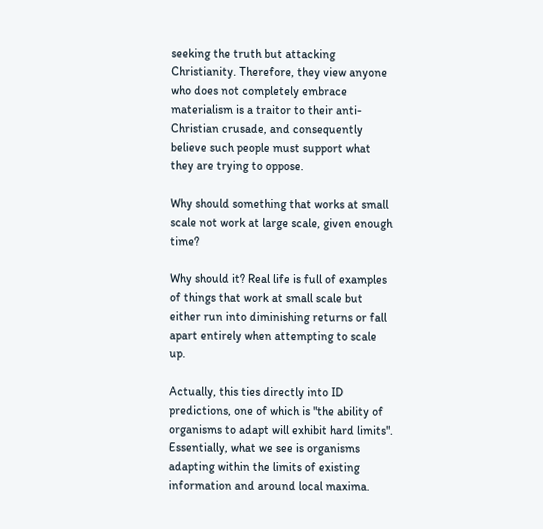seeking the truth but attacking Christianity. Therefore, they view anyone who does not completely embrace materialism is a traitor to their anti-Christian crusade, and consequently believe such people must support what they are trying to oppose.

Why should something that works at small scale not work at large scale, given enough time?

Why should it? Real life is full of examples of things that work at small scale but either run into diminishing returns or fall apart entirely when attempting to scale up.

Actually, this ties directly into ID predictions, one of which is "the ability of organisms to adapt will exhibit hard limits". Essentially, what we see is organisms adapting within the limits of existing information and around local maxima.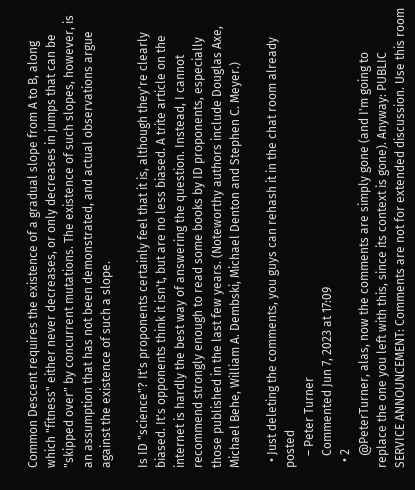Common Descent requires the existence of a gradual slope from A to B, along which "fitness" either never decreases, or only decreases in jumps that can be "skipped over" by concurrent mutations. The existence of such slopes, however, is an assumption that has not been demonstrated, and actual observations argue against the existence of such a slope.

Is ID "science"? It's proponents certainly feel that it is, although they're clearly biased. It's opponents think it isn't, but are no less biased. A trite article on the internet is hardly the best way of answering the question. Instead, I cannot recommend strongly enough to read some books by ID proponents, especially those published in the last few years. (Noteworthy authors include Douglas Axe, Michael Behe, William A. Dembski, Michael Denton and Stephen C. Meyer.)

  • Just deleting the comments, you guys can rehash it in the chat room already posted
    – Peter Turner
    Commented Jun 7, 2023 at 17:09
  • 2
    @PeterTurner, alas, now the comments are simply gone (and I'm going to replace the one you left with this, since its context is gone). Anyway: PUBLIC SERVICE ANNOUNCEMENT: Comments are not for extended discussion. Use this room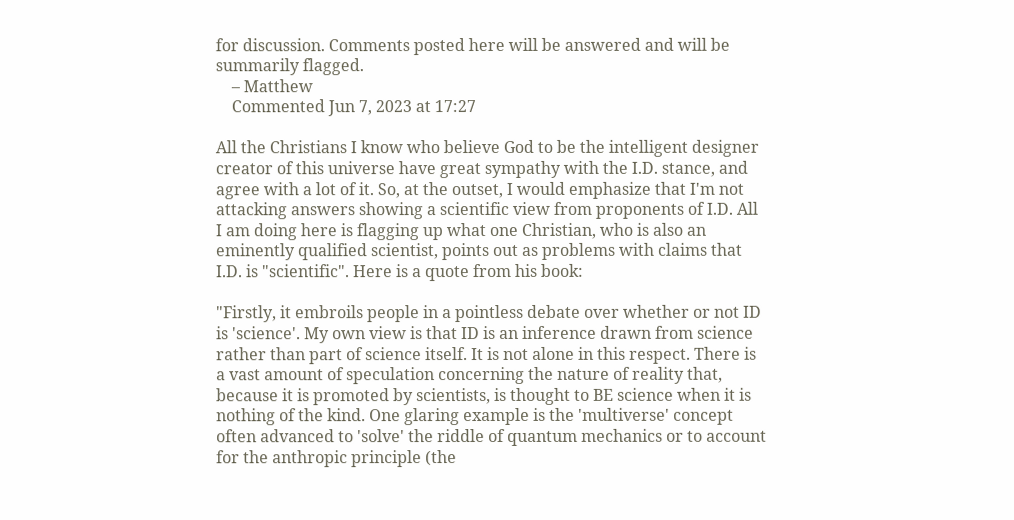for discussion. Comments posted here will be answered and will be summarily flagged.
    – Matthew
    Commented Jun 7, 2023 at 17:27

All the Christians I know who believe God to be the intelligent designer creator of this universe have great sympathy with the I.D. stance, and agree with a lot of it. So, at the outset, I would emphasize that I'm not attacking answers showing a scientific view from proponents of I.D. All I am doing here is flagging up what one Christian, who is also an eminently qualified scientist, points out as problems with claims that I.D. is "scientific". Here is a quote from his book:

"Firstly, it embroils people in a pointless debate over whether or not ID is 'science'. My own view is that ID is an inference drawn from science rather than part of science itself. It is not alone in this respect. There is a vast amount of speculation concerning the nature of reality that, because it is promoted by scientists, is thought to BE science when it is nothing of the kind. One glaring example is the 'multiverse' concept often advanced to 'solve' the riddle of quantum mechanics or to account for the anthropic principle (the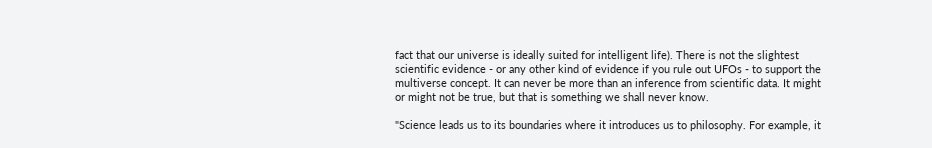fact that our universe is ideally suited for intelligent life). There is not the slightest scientific evidence - or any other kind of evidence if you rule out UFOs - to support the multiverse concept. It can never be more than an inference from scientific data. It might or might not be true, but that is something we shall never know.

"Science leads us to its boundaries where it introduces us to philosophy. For example, it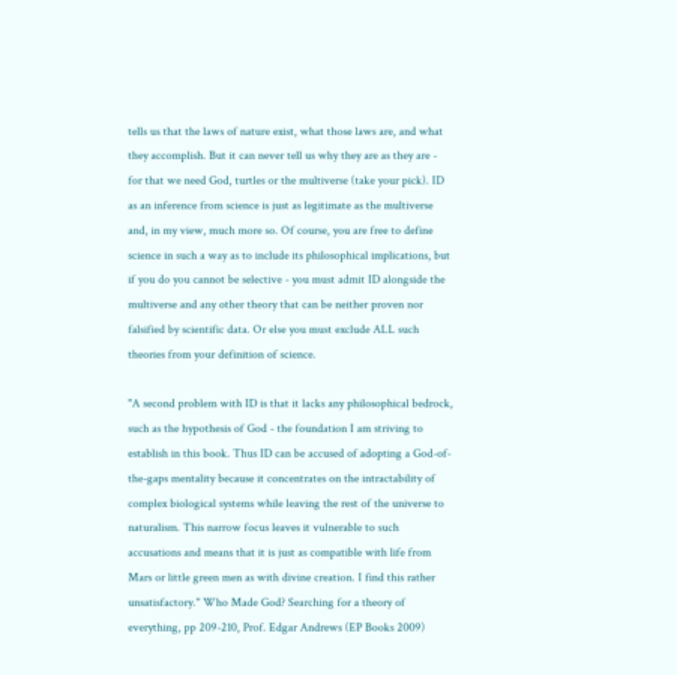tells us that the laws of nature exist, what those laws are, and what they accomplish. But it can never tell us why they are as they are - for that we need God, turtles or the multiverse (take your pick). ID as an inference from science is just as legitimate as the multiverse and, in my view, much more so. Of course, you are free to define science in such a way as to include its philosophical implications, but if you do you cannot be selective - you must admit ID alongside the multiverse and any other theory that can be neither proven nor falsified by scientific data. Or else you must exclude ALL such theories from your definition of science.

"A second problem with ID is that it lacks any philosophical bedrock, such as the hypothesis of God - the foundation I am striving to establish in this book. Thus ID can be accused of adopting a God-of-the-gaps mentality because it concentrates on the intractability of complex biological systems while leaving the rest of the universe to naturalism. This narrow focus leaves it vulnerable to such accusations and means that it is just as compatible with life from Mars or little green men as with divine creation. I find this rather unsatisfactory." Who Made God? Searching for a theory of everything, pp 209-210, Prof. Edgar Andrews (EP Books 2009)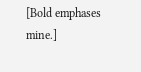[Bold emphases mine.]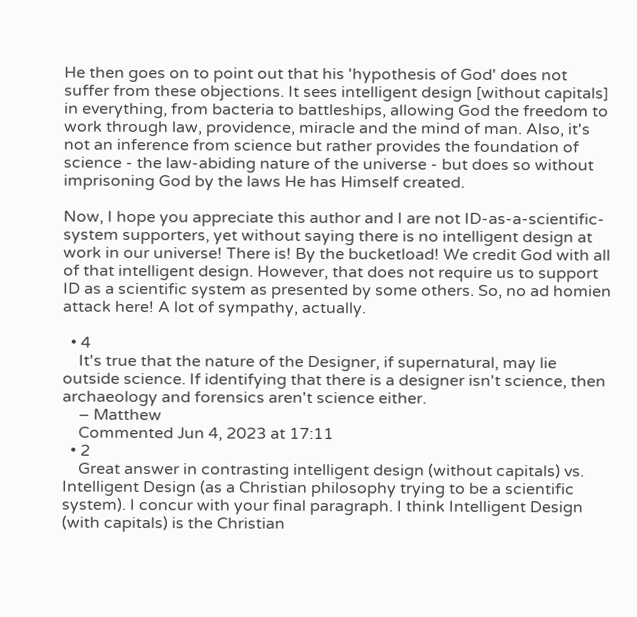He then goes on to point out that his 'hypothesis of God' does not suffer from these objections. It sees intelligent design [without capitals] in everything, from bacteria to battleships, allowing God the freedom to work through law, providence, miracle and the mind of man. Also, it's not an inference from science but rather provides the foundation of science - the law-abiding nature of the universe - but does so without imprisoning God by the laws He has Himself created.

Now, I hope you appreciate this author and I are not ID-as-a-scientific-system supporters, yet without saying there is no intelligent design at work in our universe! There is! By the bucketload! We credit God with all of that intelligent design. However, that does not require us to support ID as a scientific system as presented by some others. So, no ad homien attack here! A lot of sympathy, actually.

  • 4
    It's true that the nature of the Designer, if supernatural, may lie outside science. If identifying that there is a designer isn't science, then archaeology and forensics aren't science either.
    – Matthew
    Commented Jun 4, 2023 at 17:11
  • 2
    Great answer in contrasting intelligent design (without capitals) vs. Intelligent Design (as a Christian philosophy trying to be a scientific system). I concur with your final paragraph. I think Intelligent Design (with capitals) is the Christian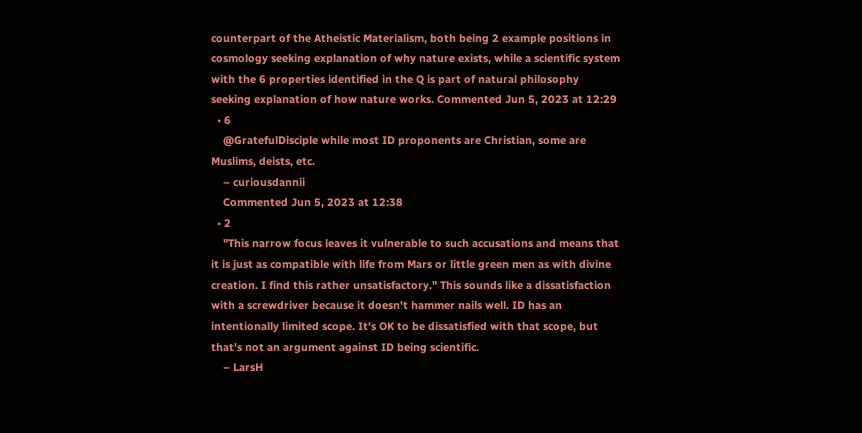counterpart of the Atheistic Materialism, both being 2 example positions in cosmology seeking explanation of why nature exists, while a scientific system with the 6 properties identified in the Q is part of natural philosophy seeking explanation of how nature works. Commented Jun 5, 2023 at 12:29
  • 6
    @GratefulDisciple while most ID proponents are Christian, some are Muslims, deists, etc.
    – curiousdannii
    Commented Jun 5, 2023 at 12:38
  • 2
    "This narrow focus leaves it vulnerable to such accusations and means that it is just as compatible with life from Mars or little green men as with divine creation. I find this rather unsatisfactory." This sounds like a dissatisfaction with a screwdriver because it doesn't hammer nails well. ID has an intentionally limited scope. It's OK to be dissatisfied with that scope, but that's not an argument against ID being scientific.
    – LarsH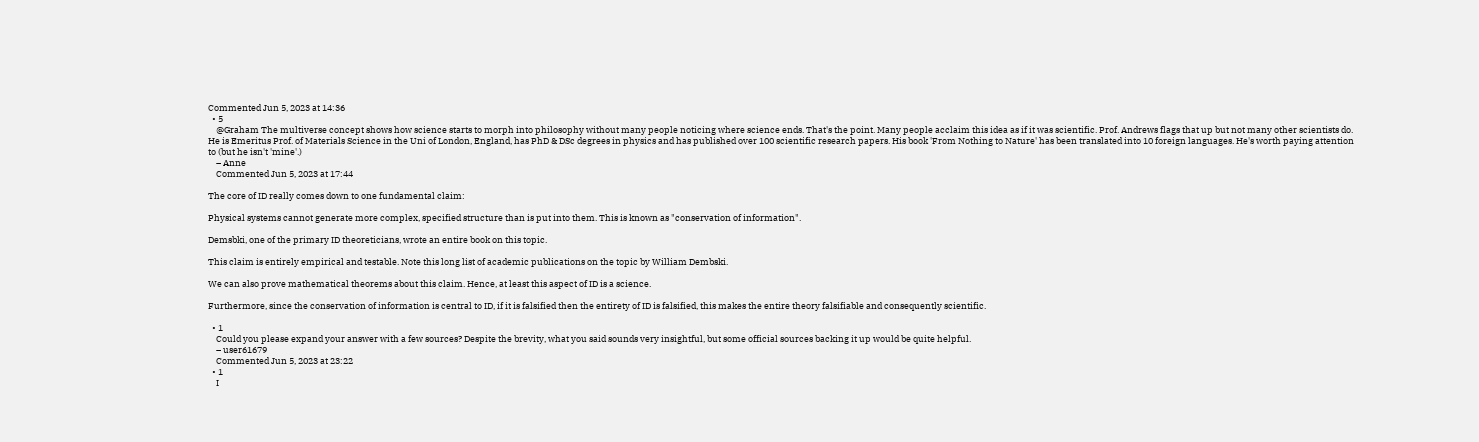Commented Jun 5, 2023 at 14:36
  • 5
    @Graham The multiverse concept shows how science starts to morph into philosophy without many people noticing where science ends. That's the point. Many people acclaim this idea as if it was scientific. Prof. Andrews flags that up but not many other scientists do. He is Emeritus Prof. of Materials Science in the Uni of London, England, has PhD & DSc degrees in physics and has published over 100 scientific research papers. His book 'From Nothing to Nature' has been translated into 10 foreign languages. He's worth paying attention to (but he isn't 'mine'.)
    – Anne
    Commented Jun 5, 2023 at 17:44

The core of ID really comes down to one fundamental claim:

Physical systems cannot generate more complex, specified structure than is put into them. This is known as "conservation of information".

Demsbki, one of the primary ID theoreticians, wrote an entire book on this topic.

This claim is entirely empirical and testable. Note this long list of academic publications on the topic by William Dembski.

We can also prove mathematical theorems about this claim. Hence, at least this aspect of ID is a science.

Furthermore, since the conservation of information is central to ID, if it is falsified then the entirety of ID is falsified, this makes the entire theory falsifiable and consequently scientific.

  • 1
    Could you please expand your answer with a few sources? Despite the brevity, what you said sounds very insightful, but some official sources backing it up would be quite helpful.
    – user61679
    Commented Jun 5, 2023 at 23:22
  • 1
    I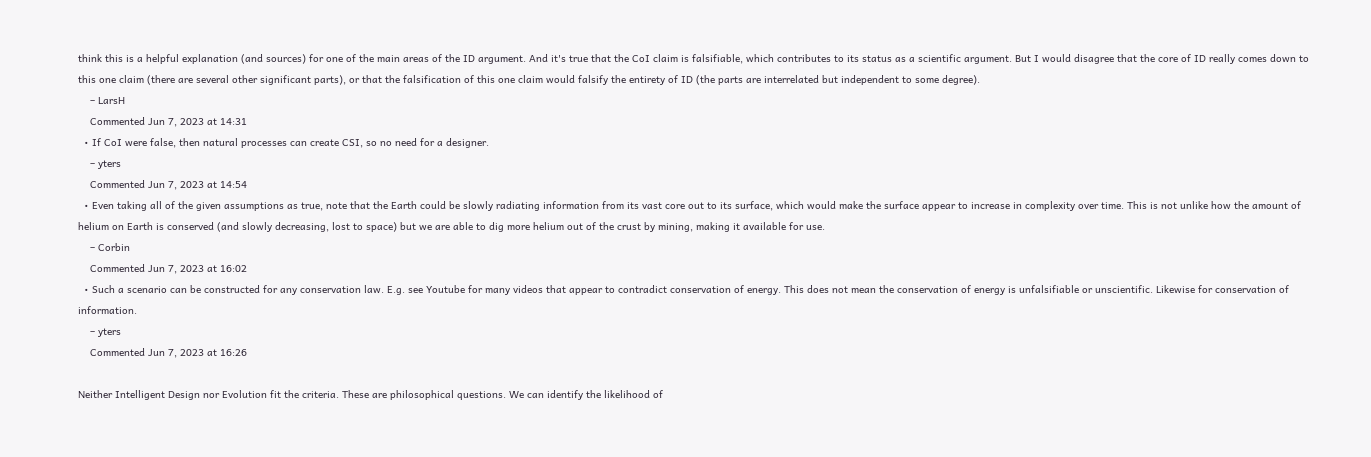think this is a helpful explanation (and sources) for one of the main areas of the ID argument. And it's true that the CoI claim is falsifiable, which contributes to its status as a scientific argument. But I would disagree that the core of ID really comes down to this one claim (there are several other significant parts), or that the falsification of this one claim would falsify the entirety of ID (the parts are interrelated but independent to some degree).
    – LarsH
    Commented Jun 7, 2023 at 14:31
  • If CoI were false, then natural processes can create CSI, so no need for a designer.
    – yters
    Commented Jun 7, 2023 at 14:54
  • Even taking all of the given assumptions as true, note that the Earth could be slowly radiating information from its vast core out to its surface, which would make the surface appear to increase in complexity over time. This is not unlike how the amount of helium on Earth is conserved (and slowly decreasing, lost to space) but we are able to dig more helium out of the crust by mining, making it available for use.
    – Corbin
    Commented Jun 7, 2023 at 16:02
  • Such a scenario can be constructed for any conservation law. E.g. see Youtube for many videos that appear to contradict conservation of energy. This does not mean the conservation of energy is unfalsifiable or unscientific. Likewise for conservation of information.
    – yters
    Commented Jun 7, 2023 at 16:26

Neither Intelligent Design nor Evolution fit the criteria. These are philosophical questions. We can identify the likelihood of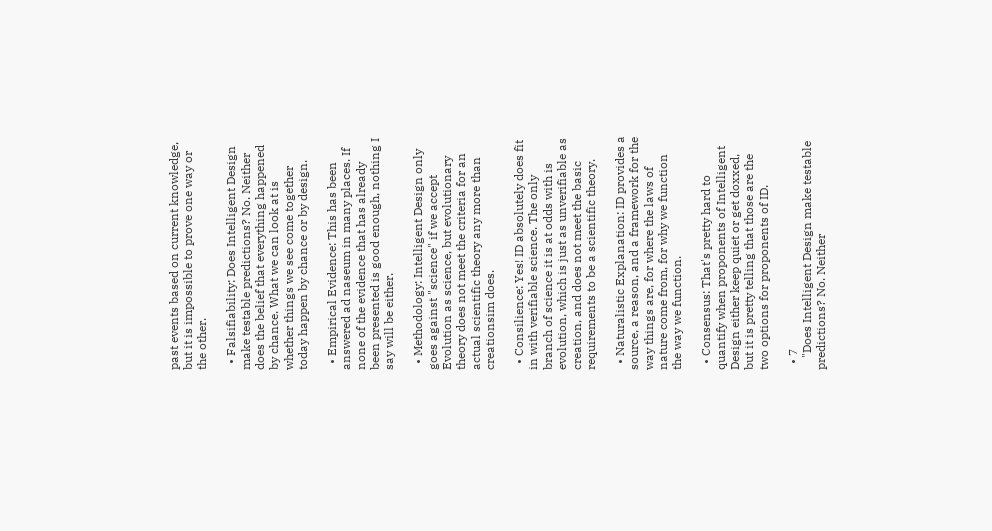past events based on current knowledge, but it is impossible to prove one way or the other.

  • Falsifiability: Does Intelligent Design make testable predictions? No. Neither does the belief that everything happened by chance. What we can look at is whether things we see come together today happen by chance or by design.

  • Empirical Evidence: This has been answered ad naseum in many places. If none of the evidence that has already been presented is good enough, nothing I say will be either.

  • Methodology: Intelligent Design only goes against "science" if we accept Evolution as science, but evolutionary theory does not meet the criteria for an actual scientific theory any more than creationsim does.

  • Consilience: Yes! ID absolutely does fit in with verifiable science. The only branch of science it is at odds with is evolution, which is just as unverifiable as creation, and does not meet the basic requirements to be a scientific theory.

  • Naturalistic Explanation: ID provides a source, a reason, and a framework for the way things are, for where the laws of nature come from, for why we function the way we function.

  • Consensus: That's pretty hard to quantify when proponents of Intelligent Design either keep quiet or get doxxed, but it is pretty telling that those are the two options for proponents of ID.

  • 7
    "Does Intelligent Design make testable predictions? No. Neither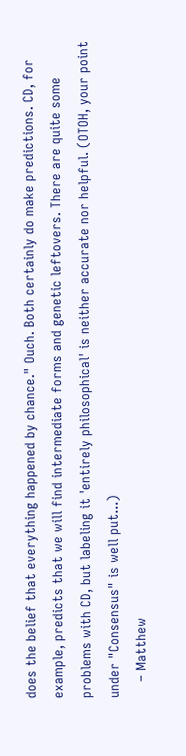does the belief that everything happened by chance." Ouch. Both certainly do make predictions. CD, for example, predicts that we will find intermediate forms and genetic leftovers. There are quite some problems with CD, but labeling it 'entirely philosophical' is neither accurate nor helpful. (OTOH, your point under "Consensus" is well put...)
    – Matthew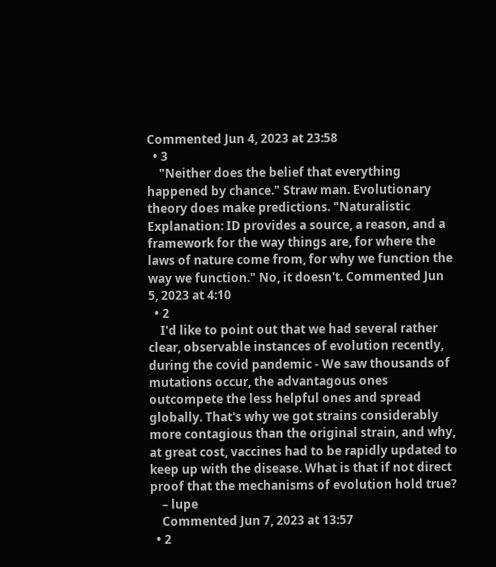Commented Jun 4, 2023 at 23:58
  • 3
    "Neither does the belief that everything happened by chance." Straw man. Evolutionary theory does make predictions. "Naturalistic Explanation: ID provides a source, a reason, and a framework for the way things are, for where the laws of nature come from, for why we function the way we function." No, it doesn't. Commented Jun 5, 2023 at 4:10
  • 2
    I'd like to point out that we had several rather clear, observable instances of evolution recently, during the covid pandemic - We saw thousands of mutations occur, the advantagous ones outcompete the less helpful ones and spread globally. That's why we got strains considerably more contagious than the original strain, and why, at great cost, vaccines had to be rapidly updated to keep up with the disease. What is that if not direct proof that the mechanisms of evolution hold true?
    – lupe
    Commented Jun 7, 2023 at 13:57
  • 2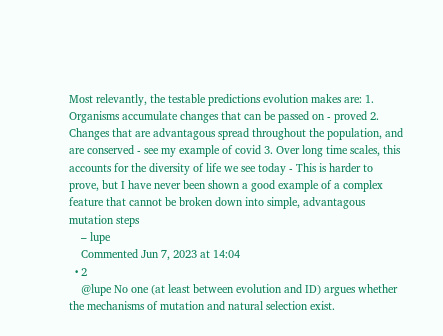Most relevantly, the testable predictions evolution makes are: 1. Organisms accumulate changes that can be passed on - proved 2. Changes that are advantagous spread throughout the population, and are conserved - see my example of covid 3. Over long time scales, this accounts for the diversity of life we see today - This is harder to prove, but I have never been shown a good example of a complex feature that cannot be broken down into simple, advantagous mutation steps
    – lupe
    Commented Jun 7, 2023 at 14:04
  • 2
    @lupe No one (at least between evolution and ID) argues whether the mechanisms of mutation and natural selection exist.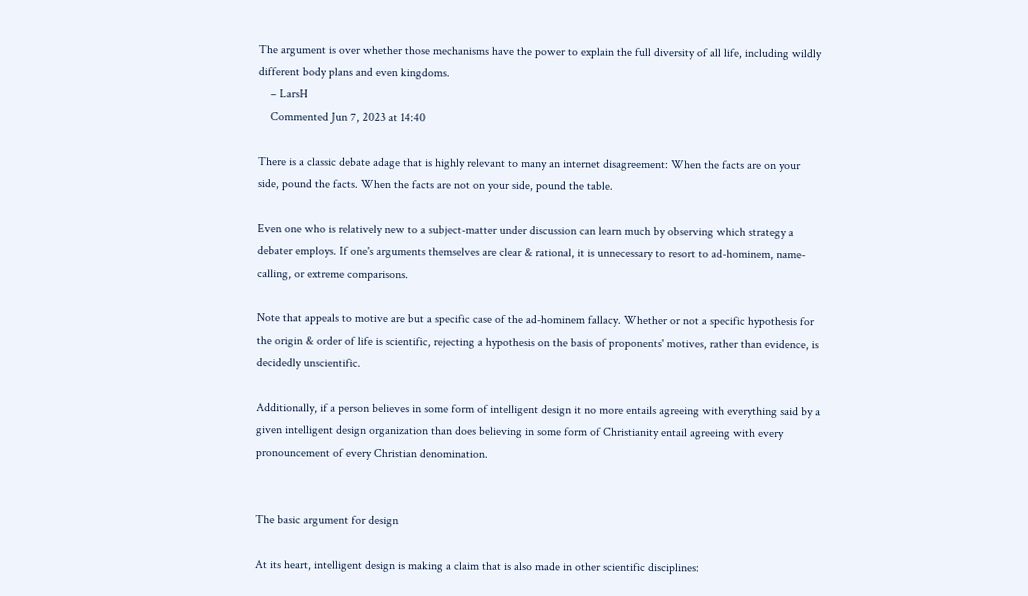The argument is over whether those mechanisms have the power to explain the full diversity of all life, including wildly different body plans and even kingdoms.
    – LarsH
    Commented Jun 7, 2023 at 14:40

There is a classic debate adage that is highly relevant to many an internet disagreement: When the facts are on your side, pound the facts. When the facts are not on your side, pound the table.

Even one who is relatively new to a subject-matter under discussion can learn much by observing which strategy a debater employs. If one's arguments themselves are clear & rational, it is unnecessary to resort to ad-hominem, name-calling, or extreme comparisons.

Note that appeals to motive are but a specific case of the ad-hominem fallacy. Whether or not a specific hypothesis for the origin & order of life is scientific, rejecting a hypothesis on the basis of proponents' motives, rather than evidence, is decidedly unscientific.

Additionally, if a person believes in some form of intelligent design it no more entails agreeing with everything said by a given intelligent design organization than does believing in some form of Christianity entail agreeing with every pronouncement of every Christian denomination.


The basic argument for design

At its heart, intelligent design is making a claim that is also made in other scientific disciplines: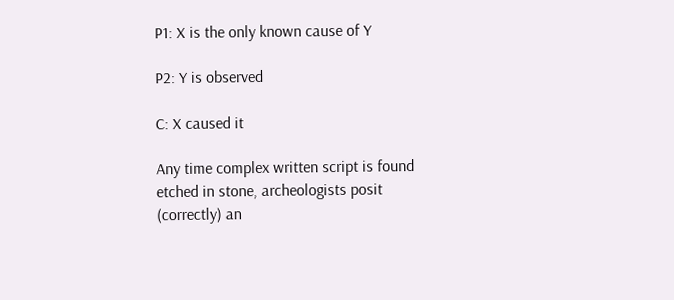P1: X is the only known cause of Y

P2: Y is observed

C: X caused it

Any time complex written script is found etched in stone, archeologists posit (correctly) an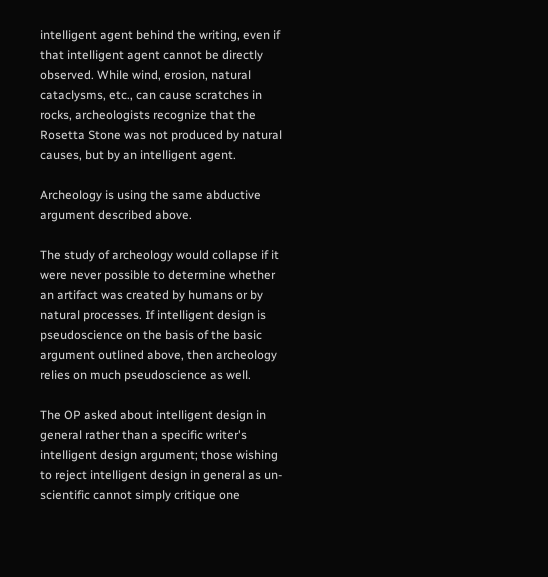intelligent agent behind the writing, even if that intelligent agent cannot be directly observed. While wind, erosion, natural cataclysms, etc., can cause scratches in rocks, archeologists recognize that the Rosetta Stone was not produced by natural causes, but by an intelligent agent.

Archeology is using the same abductive argument described above.

The study of archeology would collapse if it were never possible to determine whether an artifact was created by humans or by natural processes. If intelligent design is pseudoscience on the basis of the basic argument outlined above, then archeology relies on much pseudoscience as well.

The OP asked about intelligent design in general rather than a specific writer's intelligent design argument; those wishing to reject intelligent design in general as un-scientific cannot simply critique one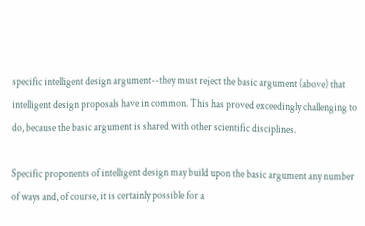specific intelligent design argument--they must reject the basic argument (above) that intelligent design proposals have in common. This has proved exceedingly challenging to do, because the basic argument is shared with other scientific disciplines.

Specific proponents of intelligent design may build upon the basic argument any number of ways and, of course, it is certainly possible for a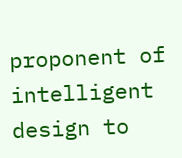proponent of intelligent design to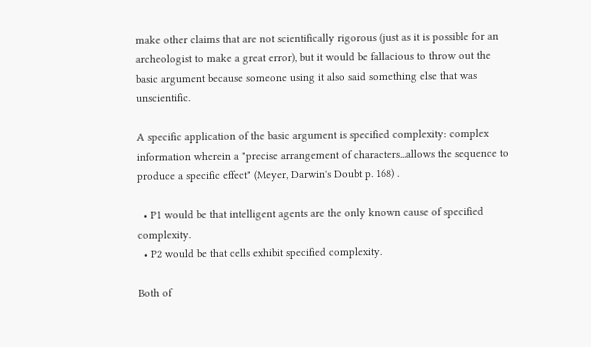make other claims that are not scientifically rigorous (just as it is possible for an archeologist to make a great error), but it would be fallacious to throw out the basic argument because someone using it also said something else that was unscientific.

A specific application of the basic argument is specified complexity: complex information wherein a "precise arrangement of characters...allows the sequence to produce a specific effect" (Meyer, Darwin's Doubt p. 168) .

  • P1 would be that intelligent agents are the only known cause of specified complexity.
  • P2 would be that cells exhibit specified complexity.

Both of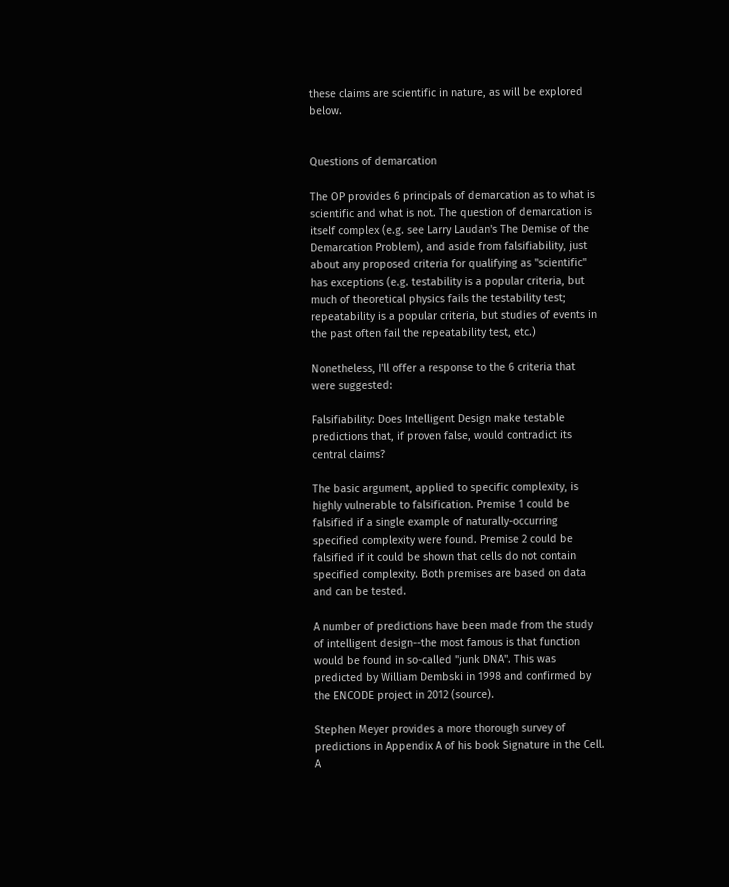these claims are scientific in nature, as will be explored below.


Questions of demarcation

The OP provides 6 principals of demarcation as to what is scientific and what is not. The question of demarcation is itself complex (e.g. see Larry Laudan's The Demise of the Demarcation Problem), and aside from falsifiability, just about any proposed criteria for qualifying as "scientific" has exceptions (e.g. testability is a popular criteria, but much of theoretical physics fails the testability test; repeatability is a popular criteria, but studies of events in the past often fail the repeatability test, etc.)

Nonetheless, I'll offer a response to the 6 criteria that were suggested:

Falsifiability: Does Intelligent Design make testable predictions that, if proven false, would contradict its central claims?

The basic argument, applied to specific complexity, is highly vulnerable to falsification. Premise 1 could be falsified if a single example of naturally-occurring specified complexity were found. Premise 2 could be falsified if it could be shown that cells do not contain specified complexity. Both premises are based on data and can be tested.

A number of predictions have been made from the study of intelligent design--the most famous is that function would be found in so-called "junk DNA". This was predicted by William Dembski in 1998 and confirmed by the ENCODE project in 2012 (source).

Stephen Meyer provides a more thorough survey of predictions in Appendix A of his book Signature in the Cell. A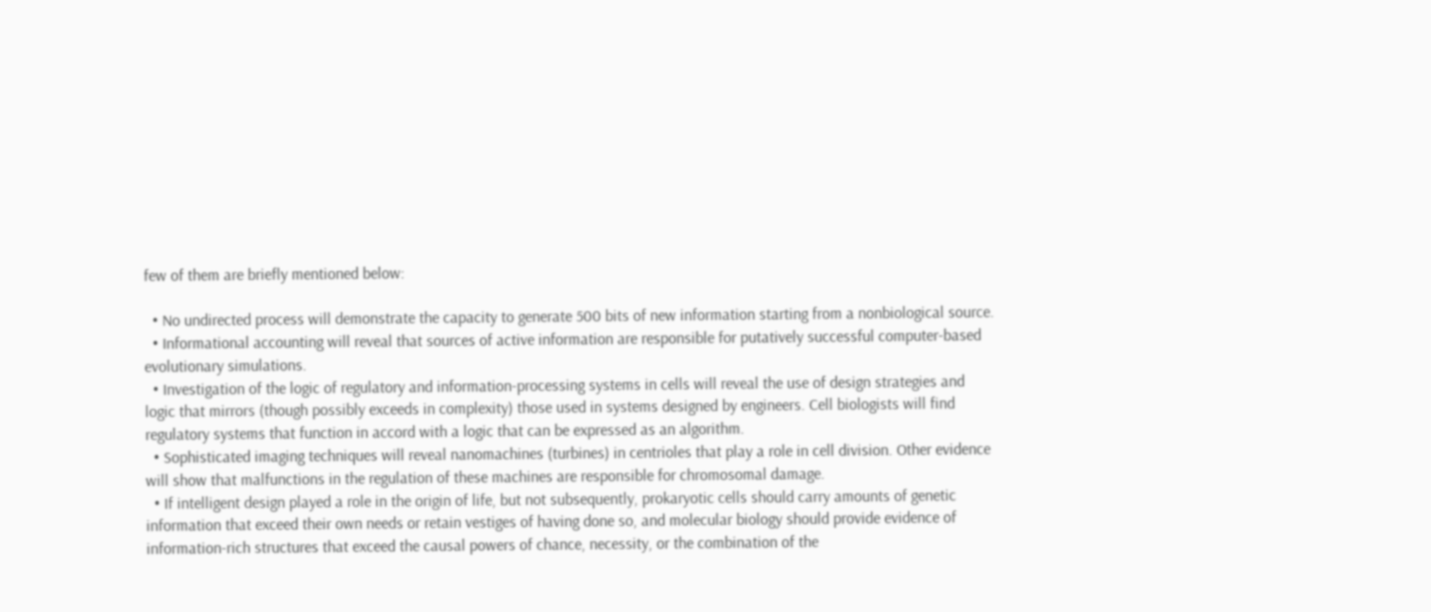few of them are briefly mentioned below:

  • No undirected process will demonstrate the capacity to generate 500 bits of new information starting from a nonbiological source.
  • Informational accounting will reveal that sources of active information are responsible for putatively successful computer-based evolutionary simulations.
  • Investigation of the logic of regulatory and information-processing systems in cells will reveal the use of design strategies and logic that mirrors (though possibly exceeds in complexity) those used in systems designed by engineers. Cell biologists will find regulatory systems that function in accord with a logic that can be expressed as an algorithm.
  • Sophisticated imaging techniques will reveal nanomachines (turbines) in centrioles that play a role in cell division. Other evidence will show that malfunctions in the regulation of these machines are responsible for chromosomal damage.
  • If intelligent design played a role in the origin of life, but not subsequently, prokaryotic cells should carry amounts of genetic information that exceed their own needs or retain vestiges of having done so, and molecular biology should provide evidence of information-rich structures that exceed the causal powers of chance, necessity, or the combination of the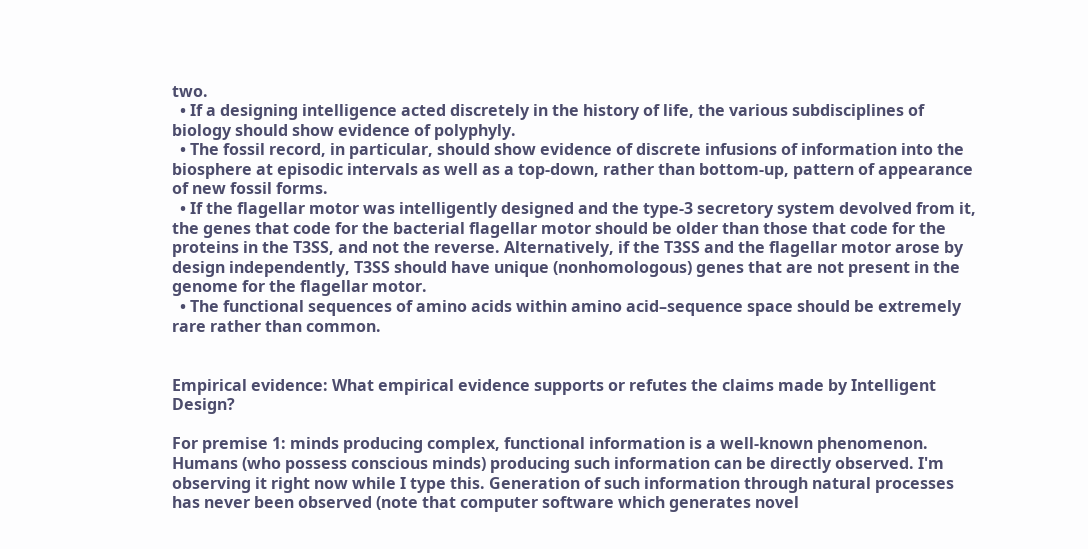two.
  • If a designing intelligence acted discretely in the history of life, the various subdisciplines of biology should show evidence of polyphyly.
  • The fossil record, in particular, should show evidence of discrete infusions of information into the biosphere at episodic intervals as well as a top-down, rather than bottom-up, pattern of appearance of new fossil forms.
  • If the flagellar motor was intelligently designed and the type-3 secretory system devolved from it, the genes that code for the bacterial flagellar motor should be older than those that code for the proteins in the T3SS, and not the reverse. Alternatively, if the T3SS and the flagellar motor arose by design independently, T3SS should have unique (nonhomologous) genes that are not present in the genome for the flagellar motor.
  • The functional sequences of amino acids within amino acid–sequence space should be extremely rare rather than common.


Empirical evidence: What empirical evidence supports or refutes the claims made by Intelligent Design?

For premise 1: minds producing complex, functional information is a well-known phenomenon. Humans (who possess conscious minds) producing such information can be directly observed. I'm observing it right now while I type this. Generation of such information through natural processes has never been observed (note that computer software which generates novel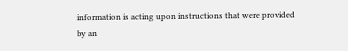information is acting upon instructions that were provided by an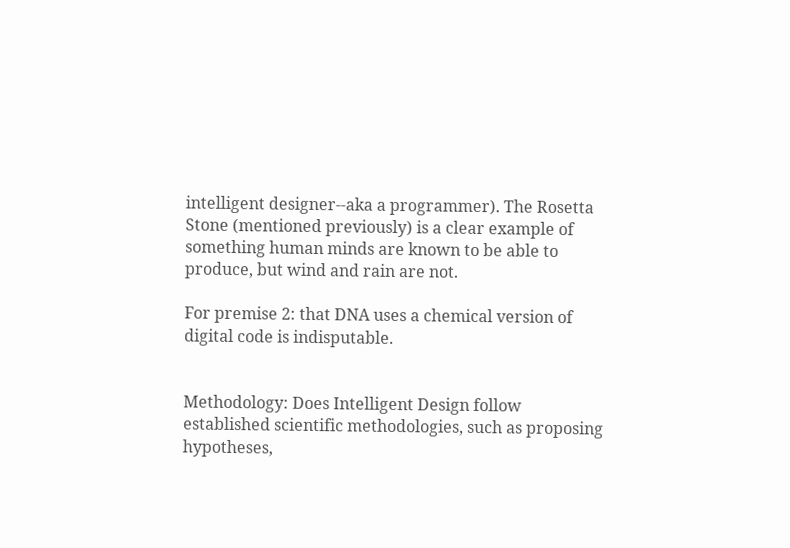intelligent designer--aka a programmer). The Rosetta Stone (mentioned previously) is a clear example of something human minds are known to be able to produce, but wind and rain are not.

For premise 2: that DNA uses a chemical version of digital code is indisputable.


Methodology: Does Intelligent Design follow established scientific methodologies, such as proposing hypotheses,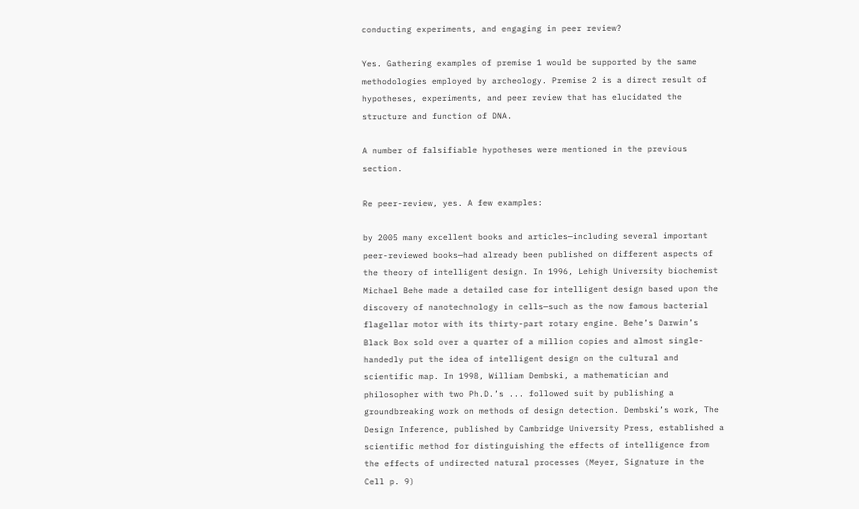conducting experiments, and engaging in peer review?

Yes. Gathering examples of premise 1 would be supported by the same methodologies employed by archeology. Premise 2 is a direct result of hypotheses, experiments, and peer review that has elucidated the structure and function of DNA.

A number of falsifiable hypotheses were mentioned in the previous section.

Re peer-review, yes. A few examples:

by 2005 many excellent books and articles—including several important peer-reviewed books—had already been published on different aspects of the theory of intelligent design. In 1996, Lehigh University biochemist Michael Behe made a detailed case for intelligent design based upon the discovery of nanotechnology in cells—such as the now famous bacterial flagellar motor with its thirty-part rotary engine. Behe’s Darwin’s Black Box sold over a quarter of a million copies and almost single-handedly put the idea of intelligent design on the cultural and scientific map. In 1998, William Dembski, a mathematician and philosopher with two Ph.D.’s ... followed suit by publishing a groundbreaking work on methods of design detection. Dembski’s work, The Design Inference, published by Cambridge University Press, established a scientific method for distinguishing the effects of intelligence from the effects of undirected natural processes (Meyer, Signature in the Cell p. 9)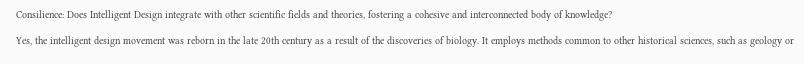Consilience: Does Intelligent Design integrate with other scientific fields and theories, fostering a cohesive and interconnected body of knowledge?

Yes, the intelligent design movement was reborn in the late 20th century as a result of the discoveries of biology. It employs methods common to other historical sciences, such as geology or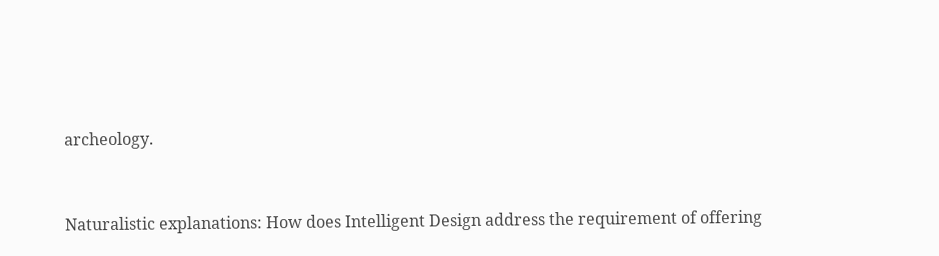archeology.


Naturalistic explanations: How does Intelligent Design address the requirement of offering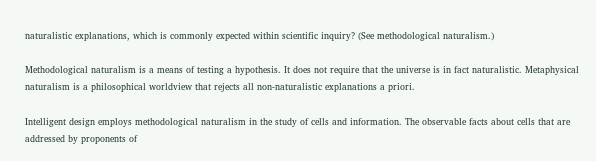naturalistic explanations, which is commonly expected within scientific inquiry? (See methodological naturalism.)

Methodological naturalism is a means of testing a hypothesis. It does not require that the universe is in fact naturalistic. Metaphysical naturalism is a philosophical worldview that rejects all non-naturalistic explanations a priori.

Intelligent design employs methodological naturalism in the study of cells and information. The observable facts about cells that are addressed by proponents of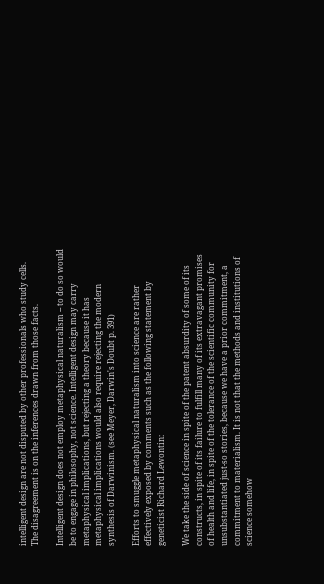intelligent design are not disputed by other professionals who study cells. The disagreement is on the inferences drawn from those facts.

Intelligent design does not employ metaphysical naturalism -- to do so would be to engage in philosophy, not science. Intelligent design may carry metaphysical implications, but rejecting a theory because it has metaphysical implications would also require rejecting the modern synthesis of Darwinism. (see Meyer, Darwin's Doubt p. 391)

Efforts to smuggle metaphysical naturalism into science are rather effectively exposed by comments such as the following statement by geneticist Richard Lewontin:

We take the side of science in spite of the patent absurdity of some of its constructs, in spite of its failure to fulfill many of its extravagant promises of health and life, in spite of the tolerance of the scientific community for unsubstantiated just-so stories, because we have a prior commitment, a commitment to materialism. It is not that the methods and institutions of science somehow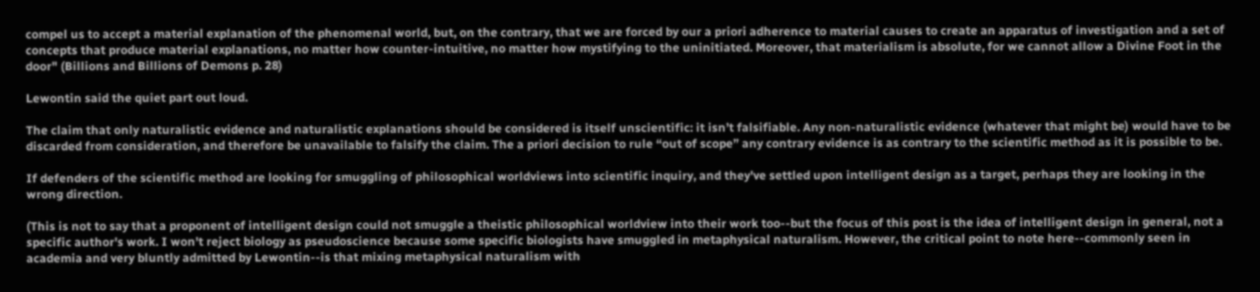compel us to accept a material explanation of the phenomenal world, but, on the contrary, that we are forced by our a priori adherence to material causes to create an apparatus of investigation and a set of concepts that produce material explanations, no matter how counter-intuitive, no matter how mystifying to the uninitiated. Moreover, that materialism is absolute, for we cannot allow a Divine Foot in the door" (Billions and Billions of Demons p. 28)

Lewontin said the quiet part out loud.

The claim that only naturalistic evidence and naturalistic explanations should be considered is itself unscientific: it isn’t falsifiable. Any non-naturalistic evidence (whatever that might be) would have to be discarded from consideration, and therefore be unavailable to falsify the claim. The a priori decision to rule “out of scope” any contrary evidence is as contrary to the scientific method as it is possible to be.

If defenders of the scientific method are looking for smuggling of philosophical worldviews into scientific inquiry, and they've settled upon intelligent design as a target, perhaps they are looking in the wrong direction.

(This is not to say that a proponent of intelligent design could not smuggle a theistic philosophical worldview into their work too--but the focus of this post is the idea of intelligent design in general, not a specific author's work. I won't reject biology as pseudoscience because some specific biologists have smuggled in metaphysical naturalism. However, the critical point to note here--commonly seen in academia and very bluntly admitted by Lewontin--is that mixing metaphysical naturalism with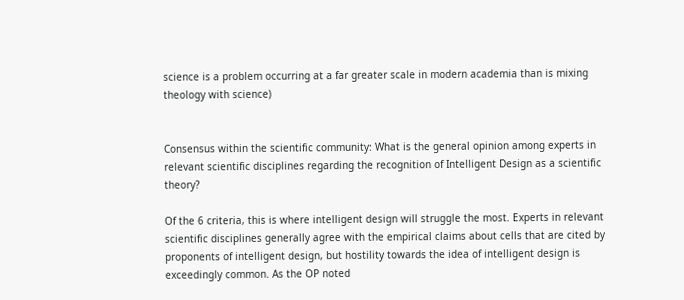science is a problem occurring at a far greater scale in modern academia than is mixing theology with science)


Consensus within the scientific community: What is the general opinion among experts in relevant scientific disciplines regarding the recognition of Intelligent Design as a scientific theory?

Of the 6 criteria, this is where intelligent design will struggle the most. Experts in relevant scientific disciplines generally agree with the empirical claims about cells that are cited by proponents of intelligent design, but hostility towards the idea of intelligent design is exceedingly common. As the OP noted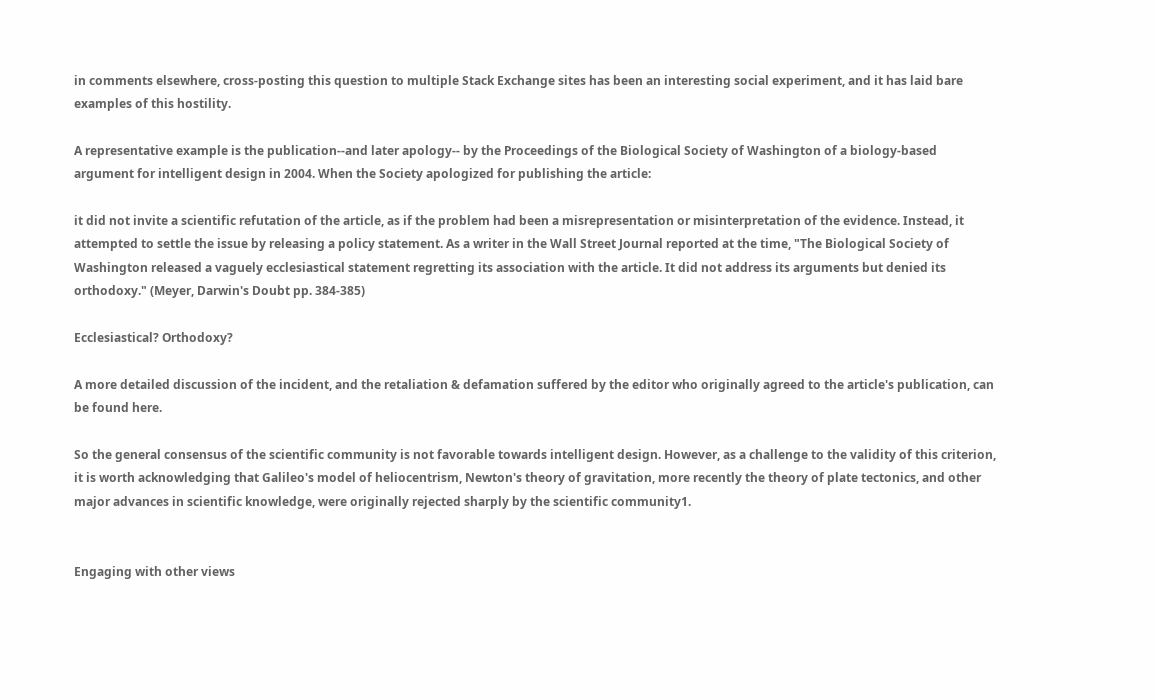in comments elsewhere, cross-posting this question to multiple Stack Exchange sites has been an interesting social experiment, and it has laid bare examples of this hostility.

A representative example is the publication--and later apology-- by the Proceedings of the Biological Society of Washington of a biology-based argument for intelligent design in 2004. When the Society apologized for publishing the article:

it did not invite a scientific refutation of the article, as if the problem had been a misrepresentation or misinterpretation of the evidence. Instead, it attempted to settle the issue by releasing a policy statement. As a writer in the Wall Street Journal reported at the time, "The Biological Society of Washington released a vaguely ecclesiastical statement regretting its association with the article. It did not address its arguments but denied its orthodoxy." (Meyer, Darwin's Doubt pp. 384-385)

Ecclesiastical? Orthodoxy?

A more detailed discussion of the incident, and the retaliation & defamation suffered by the editor who originally agreed to the article's publication, can be found here.

So the general consensus of the scientific community is not favorable towards intelligent design. However, as a challenge to the validity of this criterion, it is worth acknowledging that Galileo's model of heliocentrism, Newton's theory of gravitation, more recently the theory of plate tectonics, and other major advances in scientific knowledge, were originally rejected sharply by the scientific community1.


Engaging with other views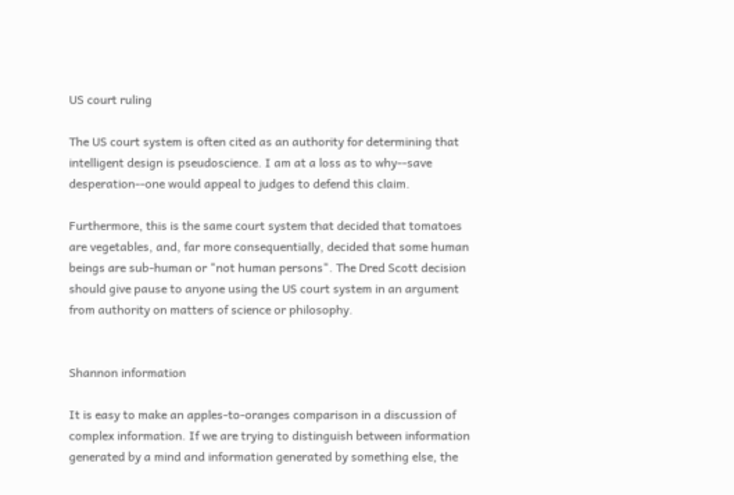US court ruling

The US court system is often cited as an authority for determining that intelligent design is pseudoscience. I am at a loss as to why--save desperation--one would appeal to judges to defend this claim.

Furthermore, this is the same court system that decided that tomatoes are vegetables, and, far more consequentially, decided that some human beings are sub-human or "not human persons". The Dred Scott decision should give pause to anyone using the US court system in an argument from authority on matters of science or philosophy.


Shannon information

It is easy to make an apples-to-oranges comparison in a discussion of complex information. If we are trying to distinguish between information generated by a mind and information generated by something else, the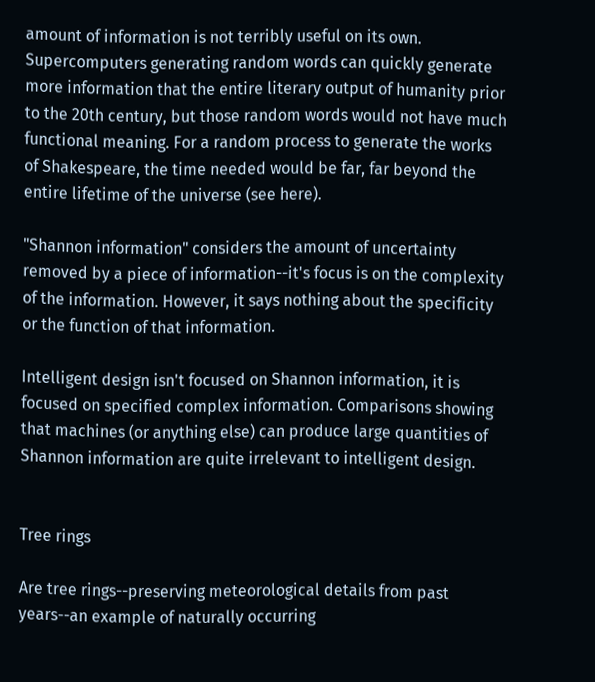amount of information is not terribly useful on its own. Supercomputers generating random words can quickly generate more information that the entire literary output of humanity prior to the 20th century, but those random words would not have much functional meaning. For a random process to generate the works of Shakespeare, the time needed would be far, far beyond the entire lifetime of the universe (see here).

"Shannon information" considers the amount of uncertainty removed by a piece of information--it's focus is on the complexity of the information. However, it says nothing about the specificity or the function of that information.

Intelligent design isn't focused on Shannon information, it is focused on specified complex information. Comparisons showing that machines (or anything else) can produce large quantities of Shannon information are quite irrelevant to intelligent design.


Tree rings

Are tree rings--preserving meteorological details from past years--an example of naturally occurring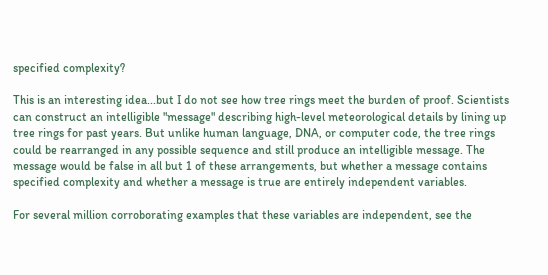specified complexity?

This is an interesting idea...but I do not see how tree rings meet the burden of proof. Scientists can construct an intelligible "message" describing high-level meteorological details by lining up tree rings for past years. But unlike human language, DNA, or computer code, the tree rings could be rearranged in any possible sequence and still produce an intelligible message. The message would be false in all but 1 of these arrangements, but whether a message contains specified complexity and whether a message is true are entirely independent variables.

For several million corroborating examples that these variables are independent, see the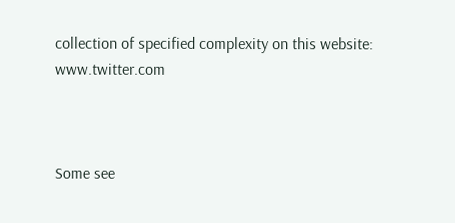collection of specified complexity on this website: www.twitter.com



Some see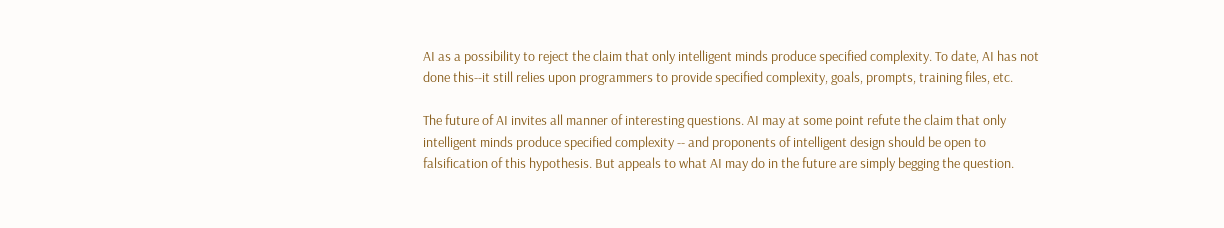AI as a possibility to reject the claim that only intelligent minds produce specified complexity. To date, AI has not done this--it still relies upon programmers to provide specified complexity, goals, prompts, training files, etc.

The future of AI invites all manner of interesting questions. AI may at some point refute the claim that only intelligent minds produce specified complexity -- and proponents of intelligent design should be open to falsification of this hypothesis. But appeals to what AI may do in the future are simply begging the question.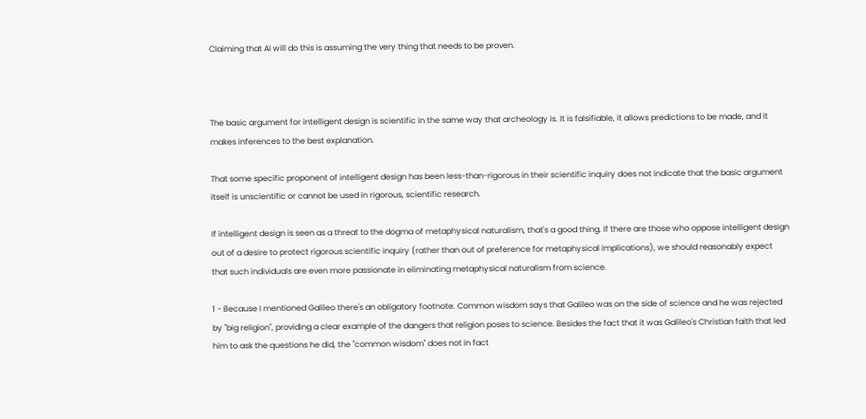Claiming that AI will do this is assuming the very thing that needs to be proven.



The basic argument for intelligent design is scientific in the same way that archeology is. It is falsifiable, it allows predictions to be made, and it makes inferences to the best explanation.

That some specific proponent of intelligent design has been less-than-rigorous in their scientific inquiry does not indicate that the basic argument itself is unscientific or cannot be used in rigorous, scientific research.

If intelligent design is seen as a threat to the dogma of metaphysical naturalism, that's a good thing. If there are those who oppose intelligent design out of a desire to protect rigorous scientific inquiry (rather than out of preference for metaphysical implications), we should reasonably expect that such individuals are even more passionate in eliminating metaphysical naturalism from science.

1 - Because I mentioned Galileo there's an obligatory footnote. Common wisdom says that Galileo was on the side of science and he was rejected by "big religion", providing a clear example of the dangers that religion poses to science. Besides the fact that it was Galileo's Christian faith that led him to ask the questions he did, the "common wisdom" does not in fact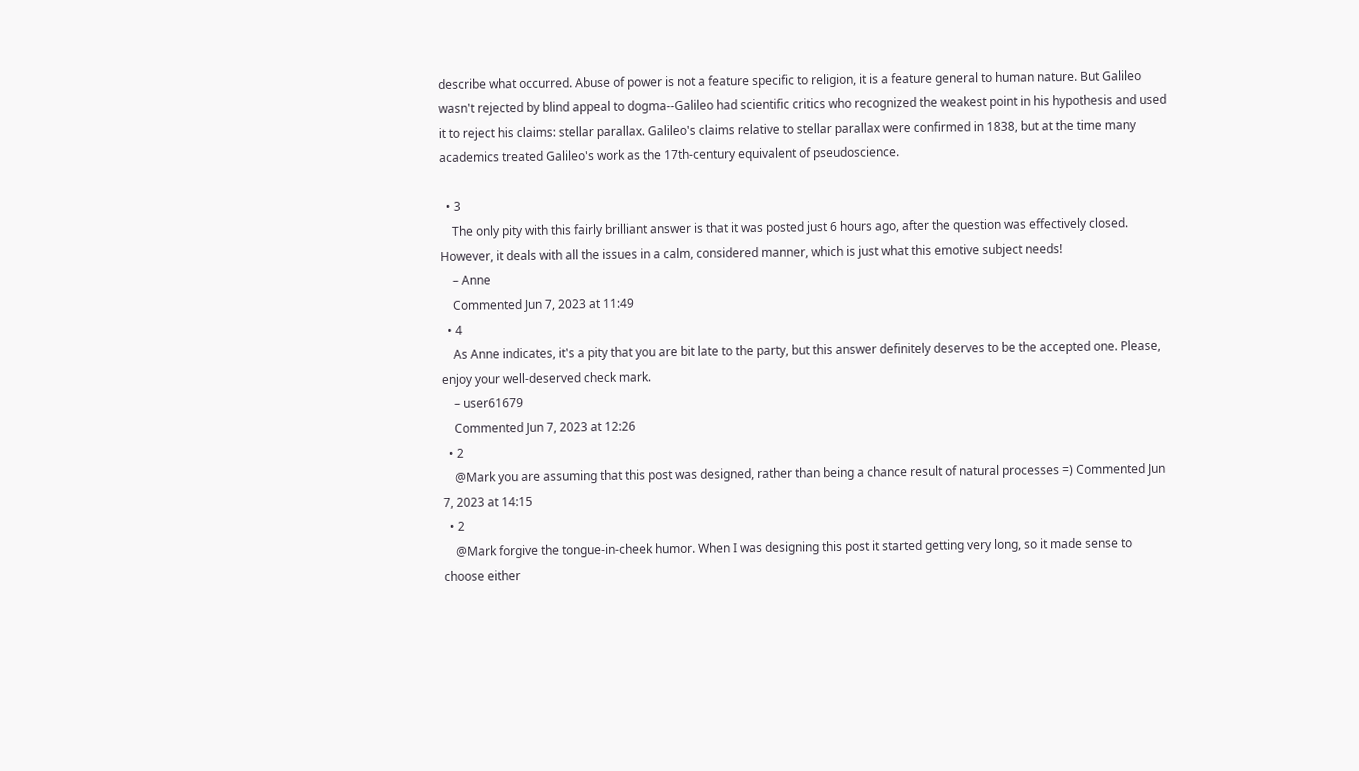describe what occurred. Abuse of power is not a feature specific to religion, it is a feature general to human nature. But Galileo wasn't rejected by blind appeal to dogma--Galileo had scientific critics who recognized the weakest point in his hypothesis and used it to reject his claims: stellar parallax. Galileo's claims relative to stellar parallax were confirmed in 1838, but at the time many academics treated Galileo's work as the 17th-century equivalent of pseudoscience.

  • 3
    The only pity with this fairly brilliant answer is that it was posted just 6 hours ago, after the question was effectively closed. However, it deals with all the issues in a calm, considered manner, which is just what this emotive subject needs!
    – Anne
    Commented Jun 7, 2023 at 11:49
  • 4
    As Anne indicates, it's a pity that you are bit late to the party, but this answer definitely deserves to be the accepted one. Please, enjoy your well-deserved check mark.
    – user61679
    Commented Jun 7, 2023 at 12:26
  • 2
    @Mark you are assuming that this post was designed, rather than being a chance result of natural processes =) Commented Jun 7, 2023 at 14:15
  • 2
    @Mark forgive the tongue-in-cheek humor. When I was designing this post it started getting very long, so it made sense to choose either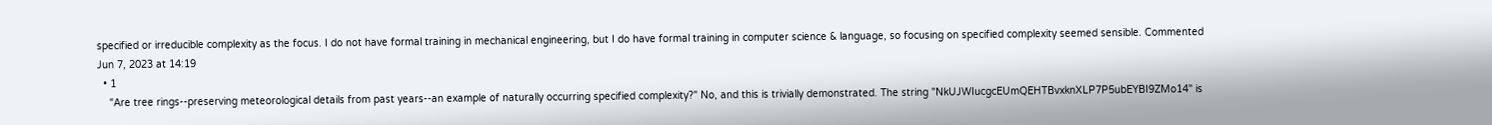specified or irreducible complexity as the focus. I do not have formal training in mechanical engineering, but I do have formal training in computer science & language, so focusing on specified complexity seemed sensible. Commented Jun 7, 2023 at 14:19
  • 1
    "Are tree rings--preserving meteorological details from past years--an example of naturally occurring specified complexity?" No, and this is trivially demonstrated. The string "NkUJWIucgcEUmQEHTBvxknXLP7P5ubEYBI9ZMo14" is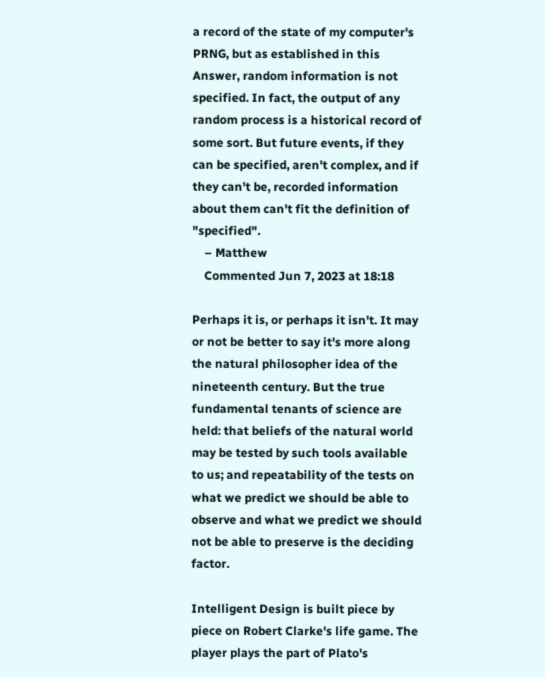a record of the state of my computer's PRNG, but as established in this Answer, random information is not specified. In fact, the output of any random process is a historical record of some sort. But future events, if they can be specified, aren't complex, and if they can't be, recorded information about them can't fit the definition of "specified".
    – Matthew
    Commented Jun 7, 2023 at 18:18

Perhaps it is, or perhaps it isn't. It may or not be better to say it's more along the natural philosopher idea of the nineteenth century. But the true fundamental tenants of science are held: that beliefs of the natural world may be tested by such tools available to us; and repeatability of the tests on what we predict we should be able to observe and what we predict we should not be able to preserve is the deciding factor.

Intelligent Design is built piece by piece on Robert Clarke's life game. The player plays the part of Plato's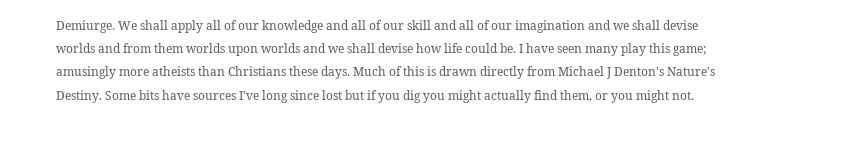Demiurge. We shall apply all of our knowledge and all of our skill and all of our imagination and we shall devise worlds and from them worlds upon worlds and we shall devise how life could be. I have seen many play this game; amusingly more atheists than Christians these days. Much of this is drawn directly from Michael J Denton's Nature's Destiny. Some bits have sources I've long since lost but if you dig you might actually find them, or you might not.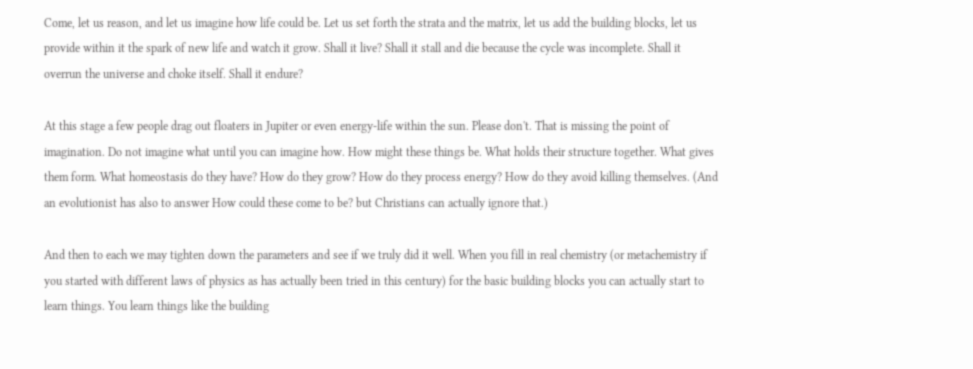Come, let us reason, and let us imagine how life could be. Let us set forth the strata and the matrix, let us add the building blocks, let us provide within it the spark of new life and watch it grow. Shall it live? Shall it stall and die because the cycle was incomplete. Shall it overrun the universe and choke itself. Shall it endure?

At this stage a few people drag out floaters in Jupiter or even energy-life within the sun. Please don't. That is missing the point of imagination. Do not imagine what until you can imagine how. How might these things be. What holds their structure together. What gives them form. What homeostasis do they have? How do they grow? How do they process energy? How do they avoid killing themselves. (And an evolutionist has also to answer How could these come to be? but Christians can actually ignore that.)

And then to each we may tighten down the parameters and see if we truly did it well. When you fill in real chemistry (or metachemistry if you started with different laws of physics as has actually been tried in this century) for the basic building blocks you can actually start to learn things. You learn things like the building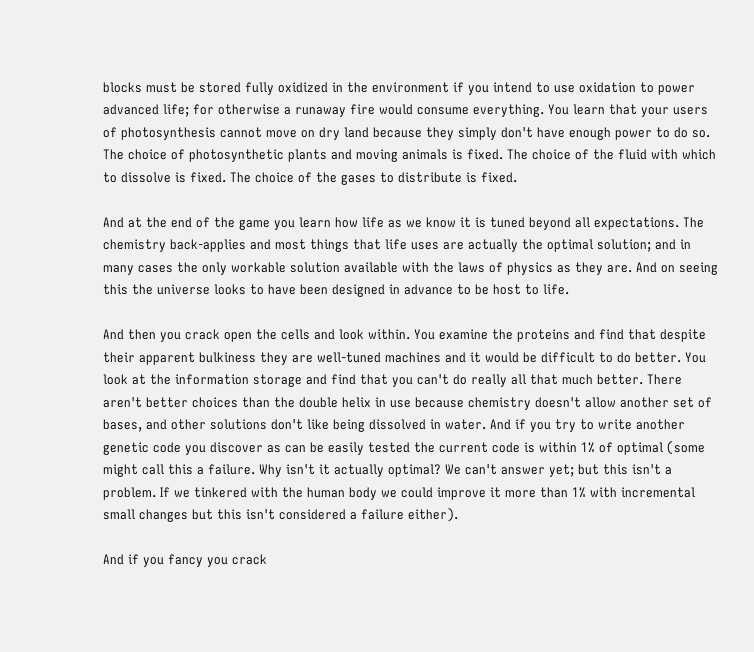blocks must be stored fully oxidized in the environment if you intend to use oxidation to power advanced life; for otherwise a runaway fire would consume everything. You learn that your users of photosynthesis cannot move on dry land because they simply don't have enough power to do so. The choice of photosynthetic plants and moving animals is fixed. The choice of the fluid with which to dissolve is fixed. The choice of the gases to distribute is fixed.

And at the end of the game you learn how life as we know it is tuned beyond all expectations. The chemistry back-applies and most things that life uses are actually the optimal solution; and in many cases the only workable solution available with the laws of physics as they are. And on seeing this the universe looks to have been designed in advance to be host to life.

And then you crack open the cells and look within. You examine the proteins and find that despite their apparent bulkiness they are well-tuned machines and it would be difficult to do better. You look at the information storage and find that you can't do really all that much better. There aren't better choices than the double helix in use because chemistry doesn't allow another set of bases, and other solutions don't like being dissolved in water. And if you try to write another genetic code you discover as can be easily tested the current code is within 1% of optimal (some might call this a failure. Why isn't it actually optimal? We can't answer yet; but this isn't a problem. If we tinkered with the human body we could improve it more than 1% with incremental small changes but this isn't considered a failure either).

And if you fancy you crack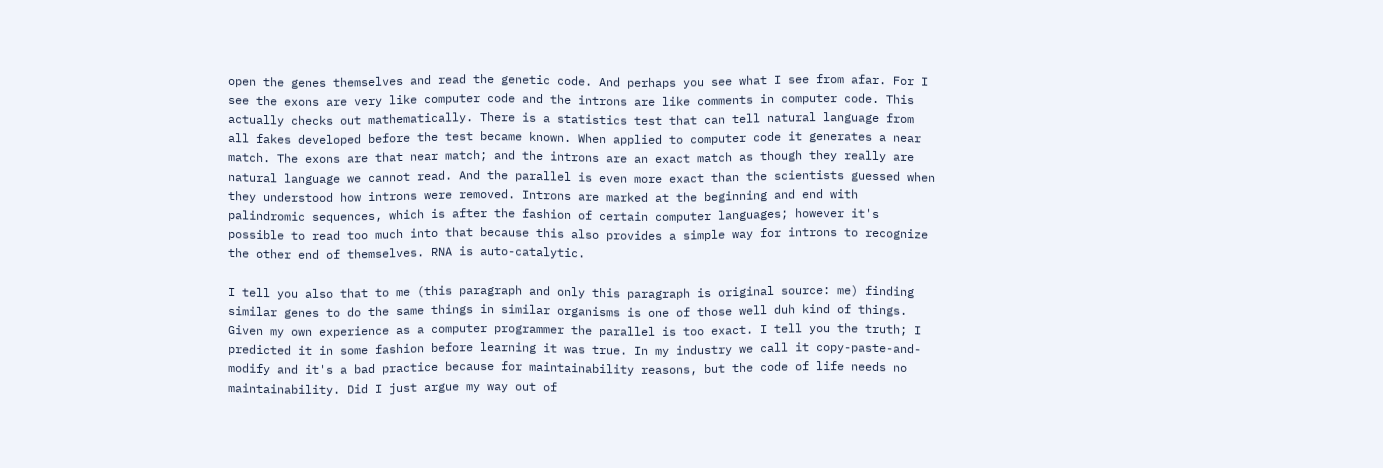open the genes themselves and read the genetic code. And perhaps you see what I see from afar. For I see the exons are very like computer code and the introns are like comments in computer code. This actually checks out mathematically. There is a statistics test that can tell natural language from all fakes developed before the test became known. When applied to computer code it generates a near match. The exons are that near match; and the introns are an exact match as though they really are natural language we cannot read. And the parallel is even more exact than the scientists guessed when they understood how introns were removed. Introns are marked at the beginning and end with palindromic sequences, which is after the fashion of certain computer languages; however it's possible to read too much into that because this also provides a simple way for introns to recognize the other end of themselves. RNA is auto-catalytic.

I tell you also that to me (this paragraph and only this paragraph is original source: me) finding similar genes to do the same things in similar organisms is one of those well duh kind of things. Given my own experience as a computer programmer the parallel is too exact. I tell you the truth; I predicted it in some fashion before learning it was true. In my industry we call it copy-paste-and-modify and it's a bad practice because for maintainability reasons, but the code of life needs no maintainability. Did I just argue my way out of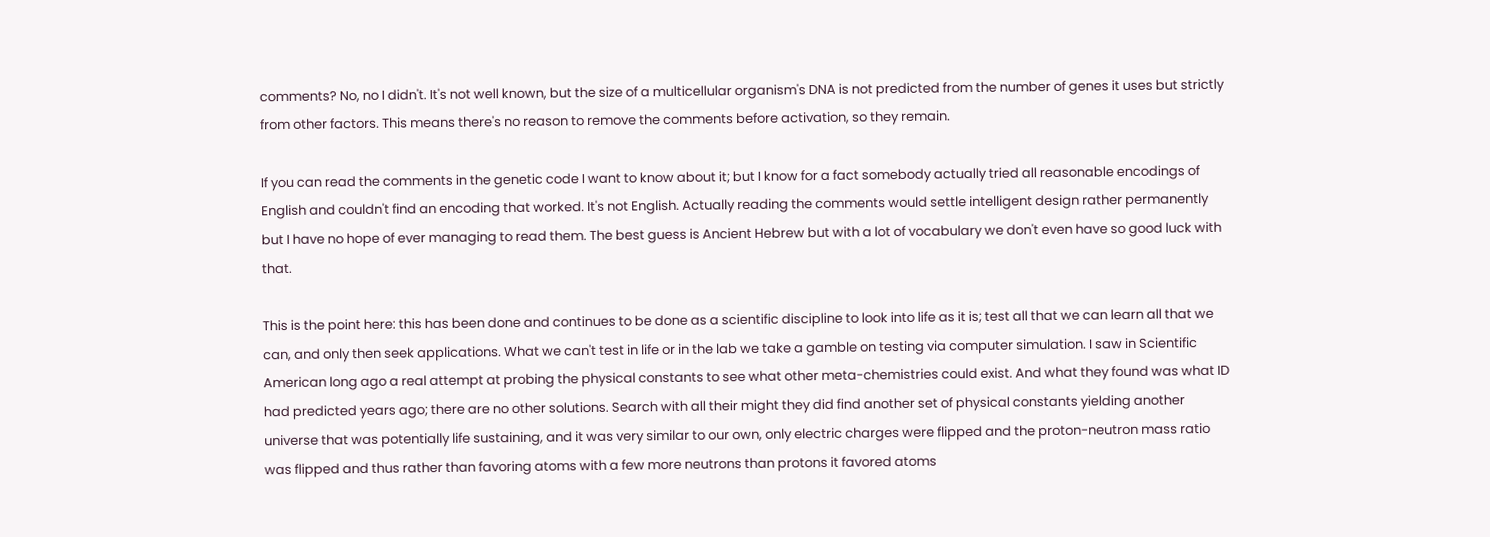comments? No, no I didn't. It's not well known, but the size of a multicellular organism's DNA is not predicted from the number of genes it uses but strictly from other factors. This means there's no reason to remove the comments before activation, so they remain.

If you can read the comments in the genetic code I want to know about it; but I know for a fact somebody actually tried all reasonable encodings of English and couldn't find an encoding that worked. It's not English. Actually reading the comments would settle intelligent design rather permanently but I have no hope of ever managing to read them. The best guess is Ancient Hebrew but with a lot of vocabulary we don't even have so good luck with that.

This is the point here: this has been done and continues to be done as a scientific discipline to look into life as it is; test all that we can learn all that we can, and only then seek applications. What we can't test in life or in the lab we take a gamble on testing via computer simulation. I saw in Scientific American long ago a real attempt at probing the physical constants to see what other meta-chemistries could exist. And what they found was what ID had predicted years ago; there are no other solutions. Search with all their might they did find another set of physical constants yielding another universe that was potentially life sustaining, and it was very similar to our own, only electric charges were flipped and the proton-neutron mass ratio was flipped and thus rather than favoring atoms with a few more neutrons than protons it favored atoms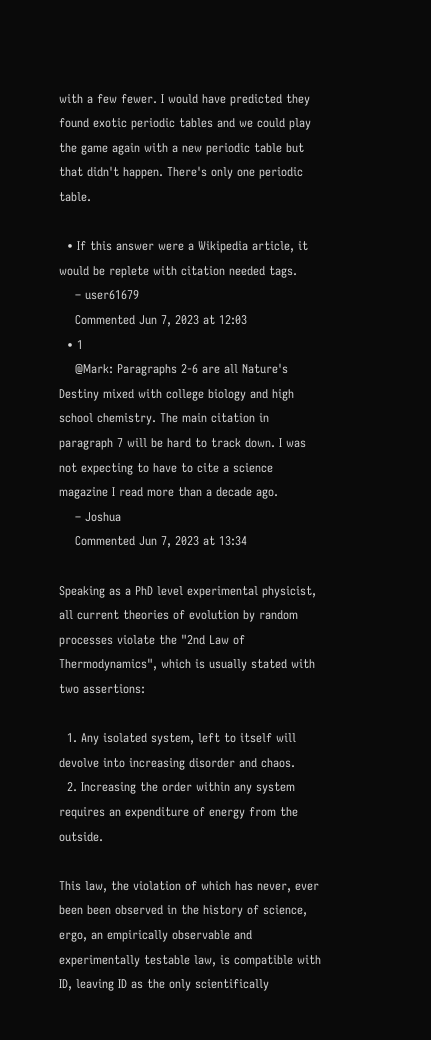with a few fewer. I would have predicted they found exotic periodic tables and we could play the game again with a new periodic table but that didn't happen. There's only one periodic table.

  • If this answer were a Wikipedia article, it would be replete with citation needed tags.
    – user61679
    Commented Jun 7, 2023 at 12:03
  • 1
    @Mark: Paragraphs 2-6 are all Nature's Destiny mixed with college biology and high school chemistry. The main citation in paragraph 7 will be hard to track down. I was not expecting to have to cite a science magazine I read more than a decade ago.
    – Joshua
    Commented Jun 7, 2023 at 13:34

Speaking as a PhD level experimental physicist, all current theories of evolution by random processes violate the "2nd Law of Thermodynamics", which is usually stated with two assertions:

  1. Any isolated system, left to itself will devolve into increasing disorder and chaos.
  2. Increasing the order within any system requires an expenditure of energy from the outside.

This law, the violation of which has never, ever been been observed in the history of science, ergo, an empirically observable and experimentally testable law, is compatible with ID, leaving ID as the only scientifically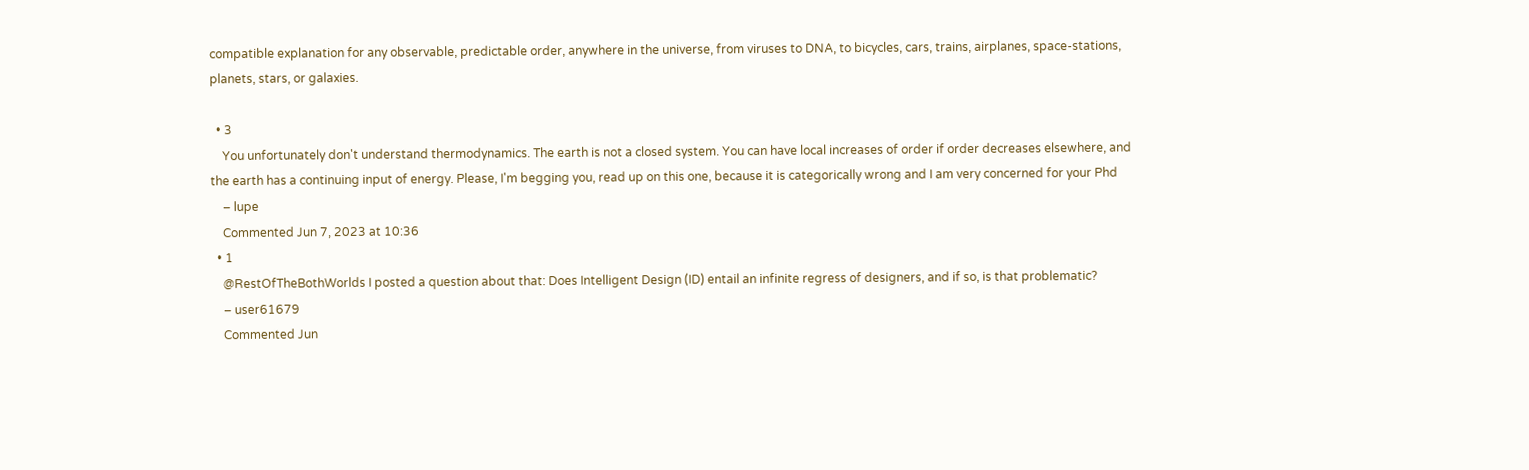compatible explanation for any observable, predictable order, anywhere in the universe, from viruses to DNA, to bicycles, cars, trains, airplanes, space-stations, planets, stars, or galaxies.

  • 3
    You unfortunately don't understand thermodynamics. The earth is not a closed system. You can have local increases of order if order decreases elsewhere, and the earth has a continuing input of energy. Please, I'm begging you, read up on this one, because it is categorically wrong and I am very concerned for your Phd
    – lupe
    Commented Jun 7, 2023 at 10:36
  • 1
    @RestOfTheBothWorlds I posted a question about that: Does Intelligent Design (ID) entail an infinite regress of designers, and if so, is that problematic?
    – user61679
    Commented Jun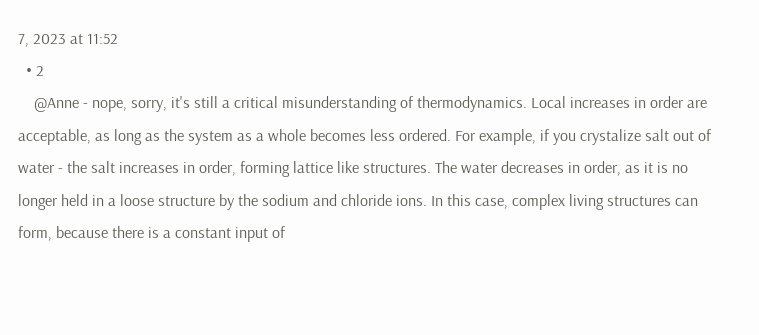7, 2023 at 11:52
  • 2
    @Anne - nope, sorry, it's still a critical misunderstanding of thermodynamics. Local increases in order are acceptable, as long as the system as a whole becomes less ordered. For example, if you crystalize salt out of water - the salt increases in order, forming lattice like structures. The water decreases in order, as it is no longer held in a loose structure by the sodium and chloride ions. In this case, complex living structures can form, because there is a constant input of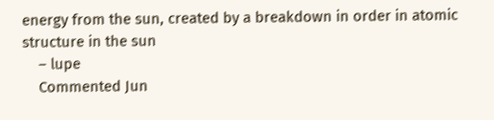energy from the sun, created by a breakdown in order in atomic structure in the sun
    – lupe
    Commented Jun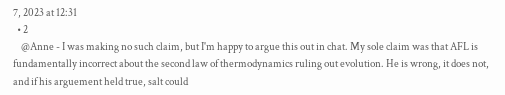7, 2023 at 12:31
  • 2
    @Anne - I was making no such claim, but I'm happy to argue this out in chat. My sole claim was that AFL is fundamentally incorrect about the second law of thermodynamics ruling out evolution. He is wrong, it does not, and if his arguement held true, salt could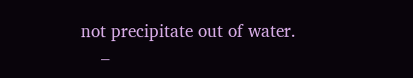not precipitate out of water.
    –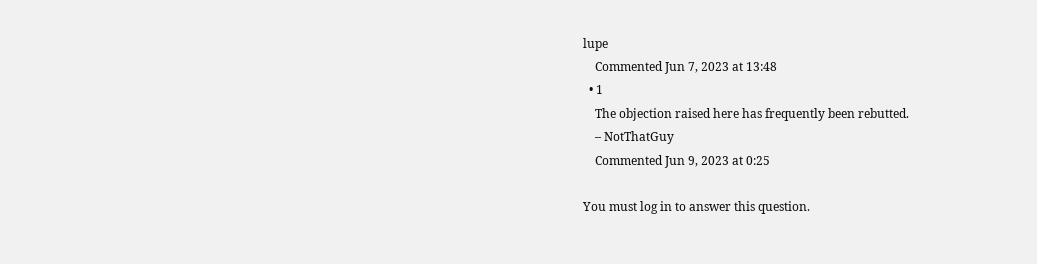lupe
    Commented Jun 7, 2023 at 13:48
  • 1
    The objection raised here has frequently been rebutted.
    – NotThatGuy
    Commented Jun 9, 2023 at 0:25

You must log in to answer this question.